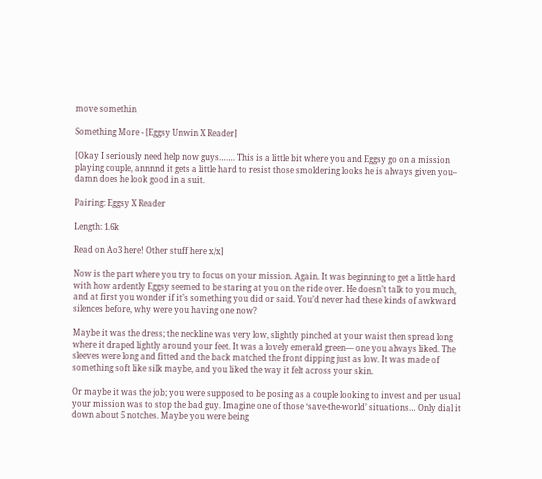move somethin

Something More - [Eggsy Unwin X Reader]

[Okay I seriously need help now guys……. This is a little bit where you and Eggsy go on a mission playing couple, annnnd it gets a little hard to resist those smoldering looks he is always given you– damn does he look good in a suit.

Pairing: Eggsy X Reader

Length: 1.6k

Read on Ao3 here! Other stuff here x/x]

Now is the part where you try to focus on your mission. Again. It was beginning to get a little hard with how ardently Eggsy seemed to be staring at you on the ride over. He doesn’t talk to you much, and at first you wonder if it’s something you did or said. You’d never had these kinds of awkward silences before, why were you having one now?

Maybe it was the dress; the neckline was very low, slightly pinched at your waist then spread long where it draped lightly around your feet. It was a lovely emerald green— one you always liked. The sleeves were long and fitted and the back matched the front dipping just as low. It was made of something soft like silk maybe, and you liked the way it felt across your skin.

Or maybe it was the job; you were supposed to be posing as a couple looking to invest and per usual your mission was to stop the bad guy. Imagine one of those ‘save-the-world’ situations… Only dial it down about 5 notches. Maybe you were being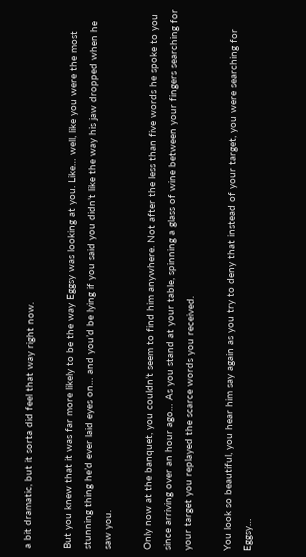a bit dramatic, but it sorta did feel that way right now.

But you knew that it was far more likely to be the way Eggsy was looking at you. Like… well, like you were the most stunning thing he’d ever laid eyes on… and you’d be lying if you said you didn’t like the way his jaw dropped when he saw you.

Only now at the banquet, you couldn’t seem to find him anywhere. Not after the less than five words he spoke to you since arriving over an hour ago… As you stand at your table, spinning a glass of wine between your fingers searching for your target you replayed the scarce words you received.

You look so beautiful, you hear him say again as you try to deny that instead of your target, you were searching for Eggsy…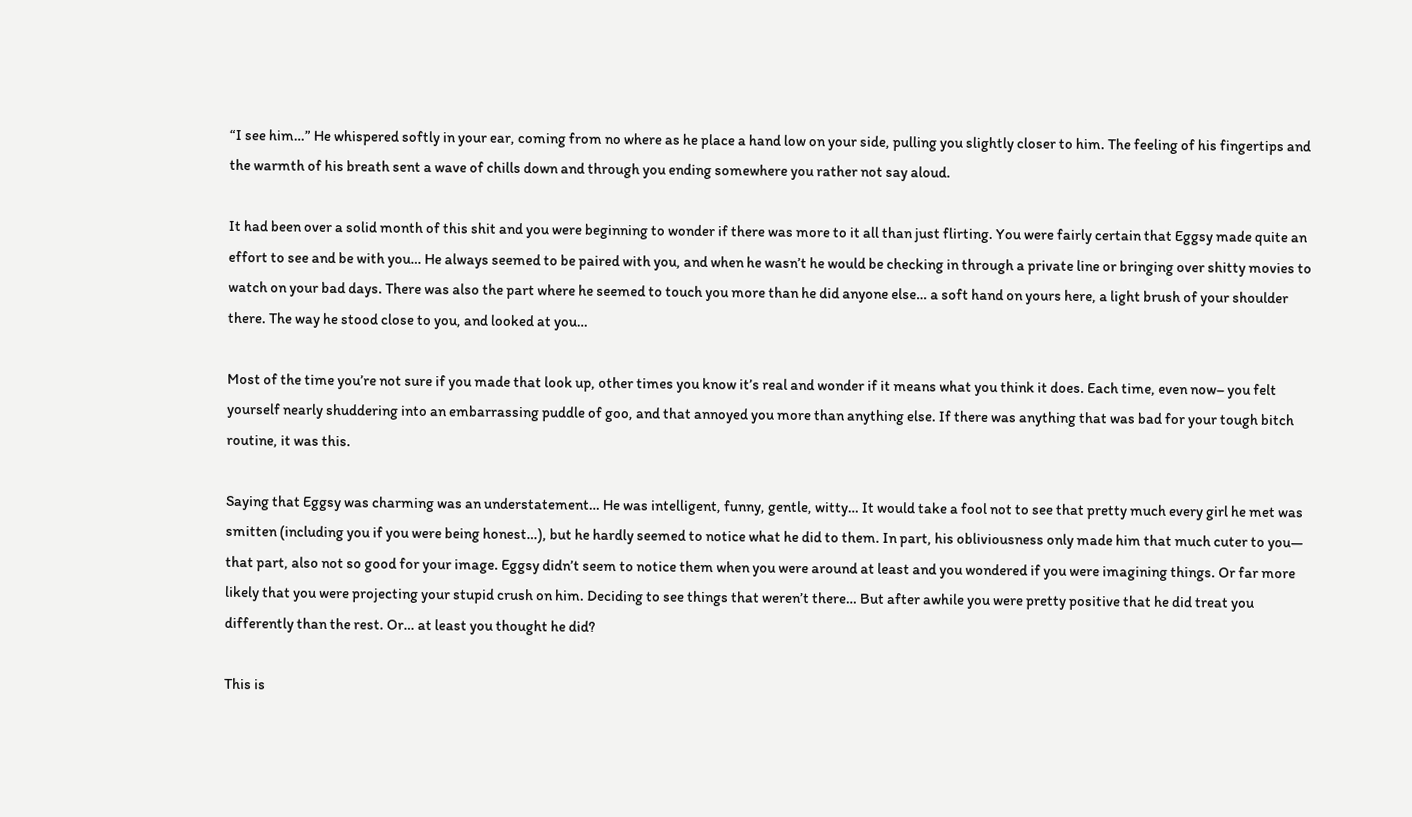“I see him…” He whispered softly in your ear, coming from no where as he place a hand low on your side, pulling you slightly closer to him. The feeling of his fingertips and the warmth of his breath sent a wave of chills down and through you ending somewhere you rather not say aloud.

It had been over a solid month of this shit and you were beginning to wonder if there was more to it all than just flirting. You were fairly certain that Eggsy made quite an effort to see and be with you… He always seemed to be paired with you, and when he wasn’t he would be checking in through a private line or bringing over shitty movies to watch on your bad days. There was also the part where he seemed to touch you more than he did anyone else… a soft hand on yours here, a light brush of your shoulder there. The way he stood close to you, and looked at you…

Most of the time you’re not sure if you made that look up, other times you know it’s real and wonder if it means what you think it does. Each time, even now– you felt yourself nearly shuddering into an embarrassing puddle of goo, and that annoyed you more than anything else. If there was anything that was bad for your tough bitch routine, it was this.

Saying that Eggsy was charming was an understatement… He was intelligent, funny, gentle, witty… It would take a fool not to see that pretty much every girl he met was smitten (including you if you were being honest…), but he hardly seemed to notice what he did to them. In part, his obliviousness only made him that much cuter to you— that part, also not so good for your image. Eggsy didn’t seem to notice them when you were around at least and you wondered if you were imagining things. Or far more likely that you were projecting your stupid crush on him. Deciding to see things that weren’t there… But after awhile you were pretty positive that he did treat you differently than the rest. Or… at least you thought he did?

This is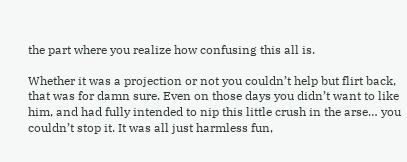the part where you realize how confusing this all is.

Whether it was a projection or not you couldn’t help but flirt back, that was for damn sure. Even on those days you didn’t want to like him, and had fully intended to nip this little crush in the arse… you couldn’t stop it. It was all just harmless fun,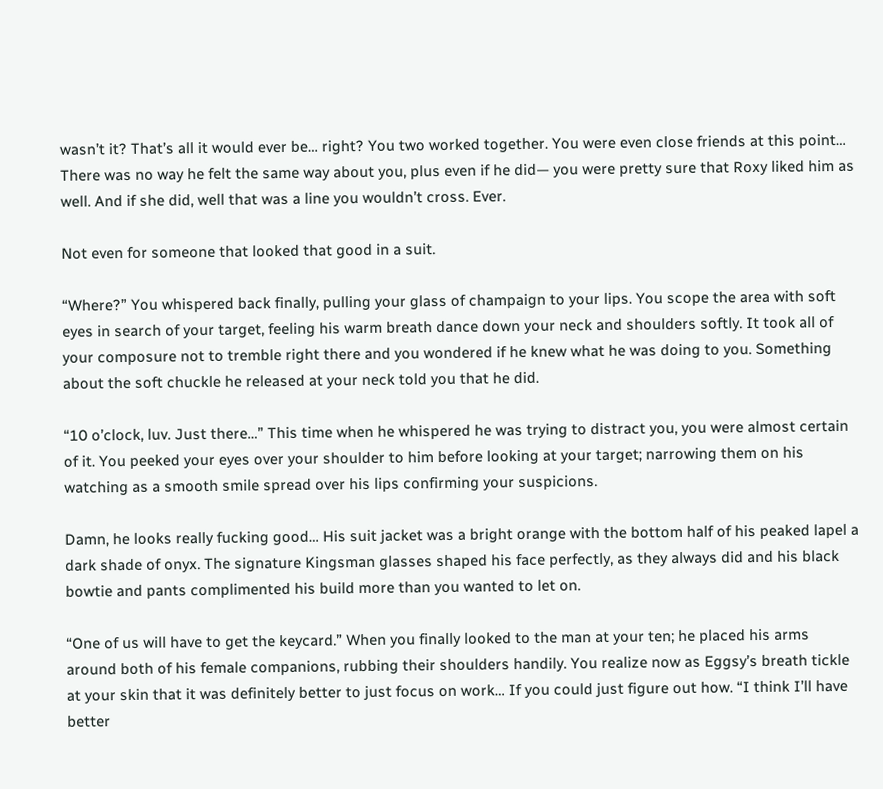wasn’t it? That’s all it would ever be… right? You two worked together. You were even close friends at this point… There was no way he felt the same way about you, plus even if he did— you were pretty sure that Roxy liked him as well. And if she did, well that was a line you wouldn’t cross. Ever.

Not even for someone that looked that good in a suit.

“Where?” You whispered back finally, pulling your glass of champaign to your lips. You scope the area with soft eyes in search of your target, feeling his warm breath dance down your neck and shoulders softly. It took all of your composure not to tremble right there and you wondered if he knew what he was doing to you. Something about the soft chuckle he released at your neck told you that he did.

“10 o’clock, luv. Just there…” This time when he whispered he was trying to distract you, you were almost certain of it. You peeked your eyes over your shoulder to him before looking at your target; narrowing them on his watching as a smooth smile spread over his lips confirming your suspicions.

Damn, he looks really fucking good… His suit jacket was a bright orange with the bottom half of his peaked lapel a dark shade of onyx. The signature Kingsman glasses shaped his face perfectly, as they always did and his black bowtie and pants complimented his build more than you wanted to let on.

“One of us will have to get the keycard.” When you finally looked to the man at your ten; he placed his arms around both of his female companions, rubbing their shoulders handily. You realize now as Eggsy’s breath tickle at your skin that it was definitely better to just focus on work… If you could just figure out how. “I think I’ll have better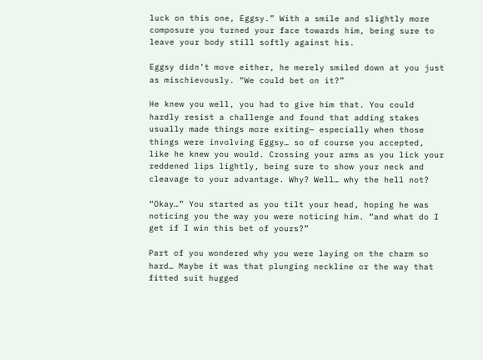luck on this one, Eggsy.” With a smile and slightly more composure you turned your face towards him, being sure to leave your body still softly against his.

Eggsy didn’t move either, he merely smiled down at you just as mischievously. “We could bet on it?”

He knew you well, you had to give him that. You could hardly resist a challenge and found that adding stakes usually made things more exiting— especially when those things were involving Eggsy… so of course you accepted, like he knew you would. Crossing your arms as you lick your reddened lips lightly, being sure to show your neck and cleavage to your advantage. Why? Well… why the hell not?

“Okay…” You started as you tilt your head, hoping he was noticing you the way you were noticing him. “and what do I get if I win this bet of yours?”

Part of you wondered why you were laying on the charm so hard… Maybe it was that plunging neckline or the way that fitted suit hugged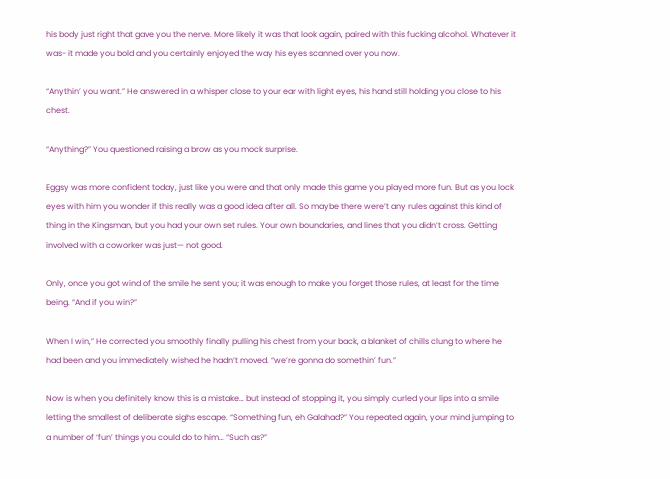his body just right that gave you the nerve. More likely it was that look again, paired with this fucking alcohol. Whatever it was- it made you bold and you certainly enjoyed the way his eyes scanned over you now.

“Anythin’ you want.” He answered in a whisper close to your ear with light eyes, his hand still holding you close to his chest.

“Anything?” You questioned raising a brow as you mock surprise.

Eggsy was more confident today, just like you were and that only made this game you played more fun. But as you lock eyes with him you wonder if this really was a good idea after all. So maybe there were’t any rules against this kind of thing in the Kingsman, but you had your own set rules. Your own boundaries, and lines that you didn’t cross. Getting involved with a coworker was just— not good.

Only, once you got wind of the smile he sent you; it was enough to make you forget those rules, at least for the time being. “And if you win?”

When I win,” He corrected you smoothly finally pulling his chest from your back, a blanket of chills clung to where he had been and you immediately wished he hadn’t moved. “we’re gonna do somethin’ fun.”

Now is when you definitely know this is a mistake… but instead of stopping it, you simply curled your lips into a smile letting the smallest of deliberate sighs escape. “Something fun, eh Galahad?” You repeated again, your mind jumping to a number of ‘fun’ things you could do to him… “Such as?”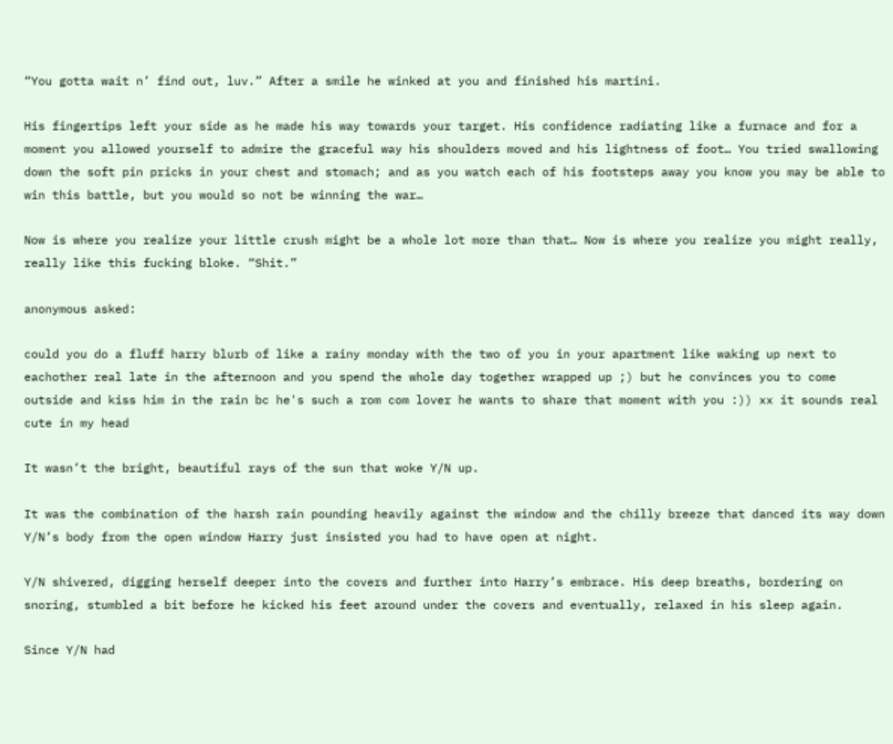“You gotta wait n’ find out, luv.” After a smile he winked at you and finished his martini.

His fingertips left your side as he made his way towards your target. His confidence radiating like a furnace and for a moment you allowed yourself to admire the graceful way his shoulders moved and his lightness of foot… You tried swallowing down the soft pin pricks in your chest and stomach; and as you watch each of his footsteps away you know you may be able to win this battle, but you would so not be winning the war…

Now is where you realize your little crush might be a whole lot more than that… Now is where you realize you might really, really like this fucking bloke. “Shit.”

anonymous asked:

could you do a fluff harry blurb of like a rainy monday with the two of you in your apartment like waking up next to eachother real late in the afternoon and you spend the whole day together wrapped up ;) but he convinces you to come outside and kiss him in the rain bc he's such a rom com lover he wants to share that moment with you :)) xx it sounds real cute in my head

It wasn’t the bright, beautiful rays of the sun that woke Y/N up.

It was the combination of the harsh rain pounding heavily against the window and the chilly breeze that danced its way down Y/N’s body from the open window Harry just insisted you had to have open at night.

Y/N shivered, digging herself deeper into the covers and further into Harry’s embrace. His deep breaths, bordering on snoring, stumbled a bit before he kicked his feet around under the covers and eventually, relaxed in his sleep again.

Since Y/N had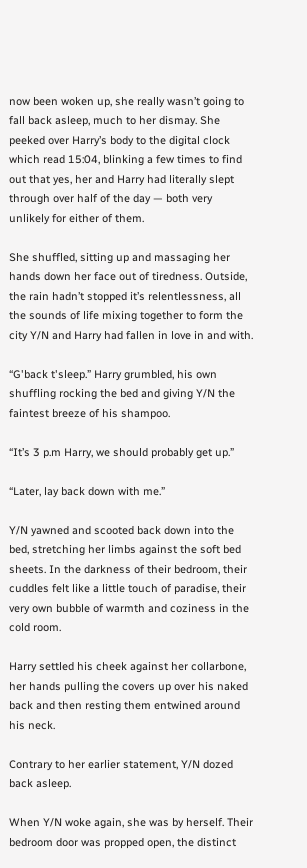now been woken up, she really wasn’t going to fall back asleep, much to her dismay. She peeked over Harry’s body to the digital clock which read 15:04, blinking a few times to find out that yes, her and Harry had literally slept through over half of the day — both very unlikely for either of them.

She shuffled, sitting up and massaging her hands down her face out of tiredness. Outside, the rain hadn’t stopped it’s relentlessness, all the sounds of life mixing together to form the city Y/N and Harry had fallen in love in and with.

“G'back t'sleep.” Harry grumbled, his own shuffling rocking the bed and giving Y/N the faintest breeze of his shampoo.

“It’s 3 p.m Harry, we should probably get up.”

“Later, lay back down with me.”

Y/N yawned and scooted back down into the bed, stretching her limbs against the soft bed sheets. In the darkness of their bedroom, their cuddles felt like a little touch of paradise, their very own bubble of warmth and coziness in the cold room.

Harry settled his cheek against her collarbone, her hands pulling the covers up over his naked back and then resting them entwined around his neck.

Contrary to her earlier statement, Y/N dozed back asleep.

When Y/N woke again, she was by herself. Their bedroom door was propped open, the distinct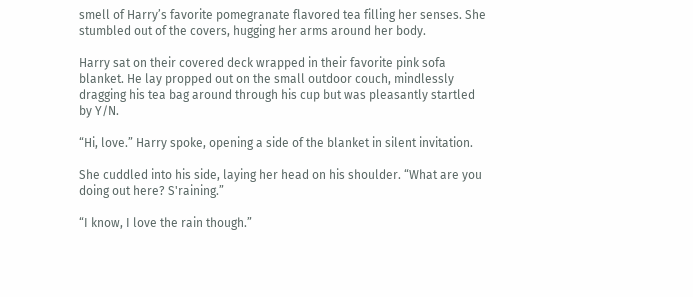smell of Harry’s favorite pomegranate flavored tea filling her senses. She stumbled out of the covers, hugging her arms around her body.

Harry sat on their covered deck wrapped in their favorite pink sofa blanket. He lay propped out on the small outdoor couch, mindlessly dragging his tea bag around through his cup but was pleasantly startled by Y/N.

“Hi, love.” Harry spoke, opening a side of the blanket in silent invitation.

She cuddled into his side, laying her head on his shoulder. “What are you doing out here? S'raining.”

“I know, I love the rain though.”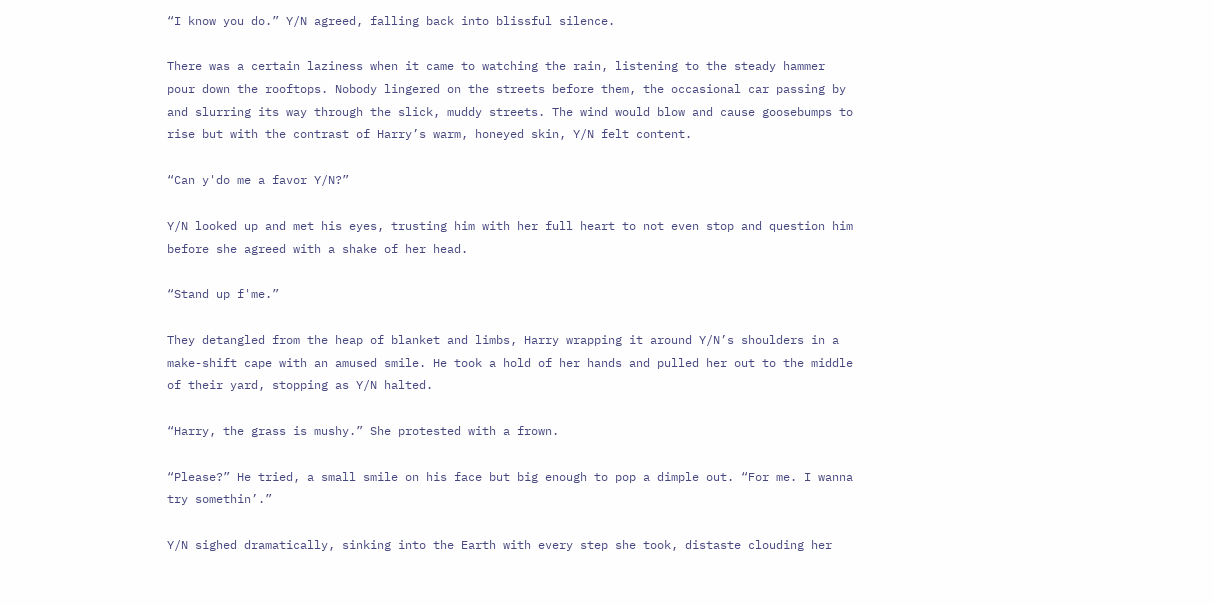“I know you do.” Y/N agreed, falling back into blissful silence.

There was a certain laziness when it came to watching the rain, listening to the steady hammer pour down the rooftops. Nobody lingered on the streets before them, the occasional car passing by and slurring its way through the slick, muddy streets. The wind would blow and cause goosebumps to rise but with the contrast of Harry’s warm, honeyed skin, Y/N felt content.

“Can y'do me a favor Y/N?”

Y/N looked up and met his eyes, trusting him with her full heart to not even stop and question him before she agreed with a shake of her head.

“Stand up f'me.”

They detangled from the heap of blanket and limbs, Harry wrapping it around Y/N’s shoulders in a make-shift cape with an amused smile. He took a hold of her hands and pulled her out to the middle of their yard, stopping as Y/N halted.

“Harry, the grass is mushy.” She protested with a frown.

“Please?” He tried, a small smile on his face but big enough to pop a dimple out. “For me. I wanna try somethin’.”

Y/N sighed dramatically, sinking into the Earth with every step she took, distaste clouding her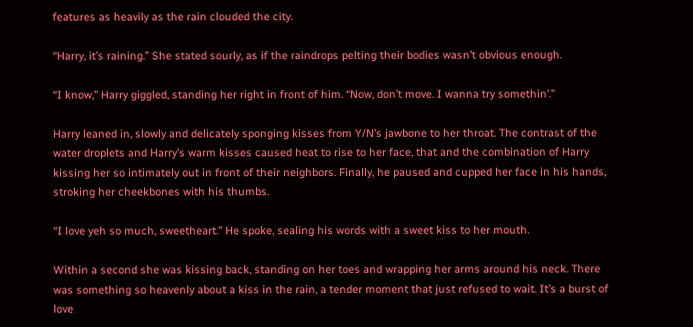features as heavily as the rain clouded the city.

“Harry, it’s raining.” She stated sourly, as if the raindrops pelting their bodies wasn’t obvious enough.

“I know,” Harry giggled, standing her right in front of him. “Now, don’t move. I wanna try somethin’.”

Harry leaned in, slowly and delicately sponging kisses from Y/N’s jawbone to her throat. The contrast of the water droplets and Harry’s warm kisses caused heat to rise to her face, that and the combination of Harry kissing her so intimately out in front of their neighbors. Finally, he paused and cupped her face in his hands, stroking her cheekbones with his thumbs.

“I love yeh so much, sweetheart.” He spoke, sealing his words with a sweet kiss to her mouth.

Within a second she was kissing back, standing on her toes and wrapping her arms around his neck. There was something so heavenly about a kiss in the rain, a tender moment that just refused to wait. It’s a burst of love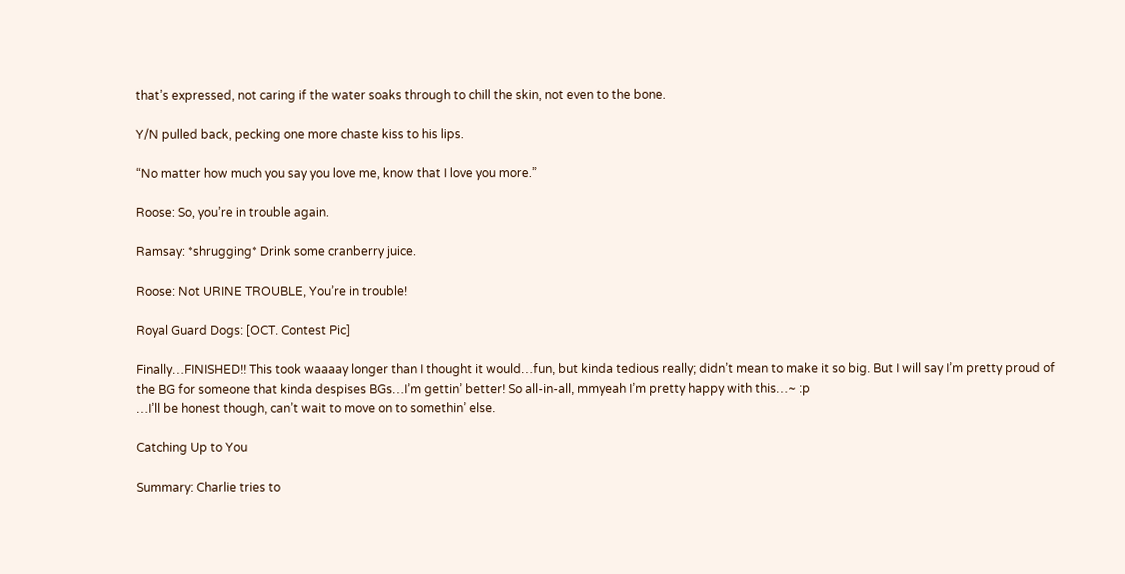that’s expressed, not caring if the water soaks through to chill the skin, not even to the bone.

Y/N pulled back, pecking one more chaste kiss to his lips.

“No matter how much you say you love me, know that I love you more.”

Roose: So, you’re in trouble again.

Ramsay: *shrugging* Drink some cranberry juice.

Roose: Not URINE TROUBLE, You’re in trouble!

Royal Guard Dogs: [OCT. Contest Pic]

Finally…FINISHED!! This took waaaay longer than I thought it would…fun, but kinda tedious really; didn’t mean to make it so big. But I will say I’m pretty proud of the BG for someone that kinda despises BGs…I’m gettin’ better! So all-in-all, mmyeah I’m pretty happy with this…~ :p
…I’ll be honest though, can’t wait to move on to somethin’ else.

Catching Up to You

Summary: Charlie tries to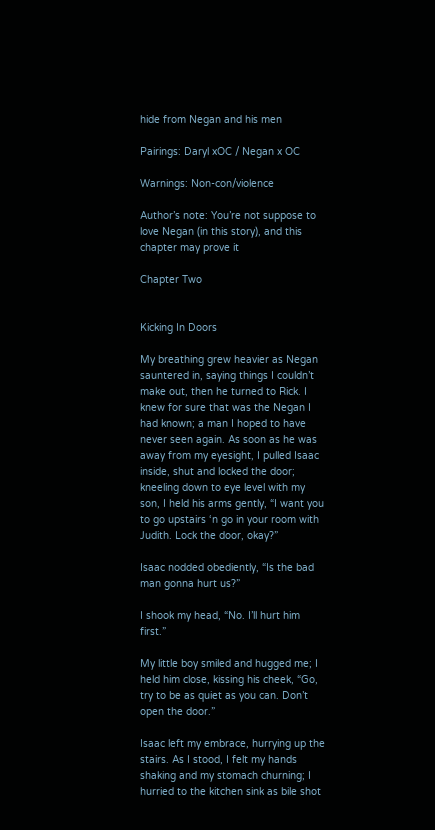hide from Negan and his men

Pairings: Daryl xOC / Negan x OC

Warnings: Non-con/violence

Author’s note: You’re not suppose to love Negan (in this story), and this chapter may prove it

Chapter Two


Kicking In Doors

My breathing grew heavier as Negan sauntered in, saying things I couldn’t make out, then he turned to Rick. I knew for sure that was the Negan I had known; a man I hoped to have never seen again. As soon as he was away from my eyesight, I pulled Isaac inside, shut and locked the door; kneeling down to eye level with my son, I held his arms gently, “I want you to go upstairs ‘n go in your room with Judith. Lock the door, okay?”

Isaac nodded obediently, “Is the bad man gonna hurt us?”

I shook my head, “No. I’ll hurt him first.”

My little boy smiled and hugged me; I held him close, kissing his cheek, “Go, try to be as quiet as you can. Don’t open the door.”

Isaac left my embrace, hurrying up the stairs. As I stood, I felt my hands shaking and my stomach churning; I hurried to the kitchen sink as bile shot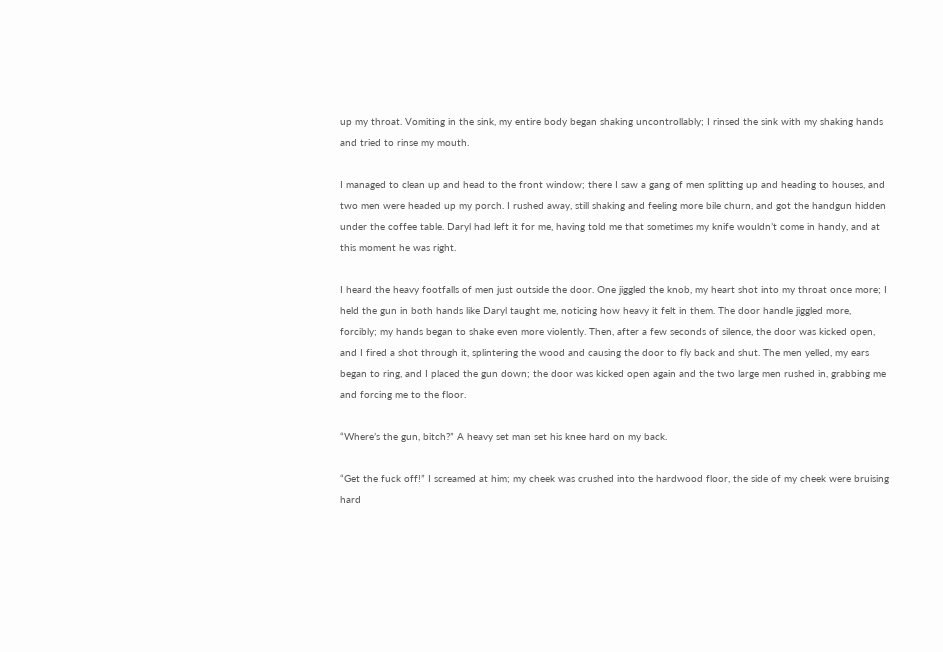up my throat. Vomiting in the sink, my entire body began shaking uncontrollably; I rinsed the sink with my shaking hands and tried to rinse my mouth.

I managed to clean up and head to the front window; there I saw a gang of men splitting up and heading to houses, and two men were headed up my porch. I rushed away, still shaking and feeling more bile churn, and got the handgun hidden under the coffee table. Daryl had left it for me, having told me that sometimes my knife wouldn’t come in handy, and at this moment he was right.

I heard the heavy footfalls of men just outside the door. One jiggled the knob, my heart shot into my throat once more; I held the gun in both hands like Daryl taught me, noticing how heavy it felt in them. The door handle jiggled more, forcibly; my hands began to shake even more violently. Then, after a few seconds of silence, the door was kicked open, and I fired a shot through it, splintering the wood and causing the door to fly back and shut. The men yelled, my ears began to ring, and I placed the gun down; the door was kicked open again and the two large men rushed in, grabbing me and forcing me to the floor.

“Where’s the gun, bitch?” A heavy set man set his knee hard on my back.

“Get the fuck off!” I screamed at him; my cheek was crushed into the hardwood floor, the side of my cheek were bruising hard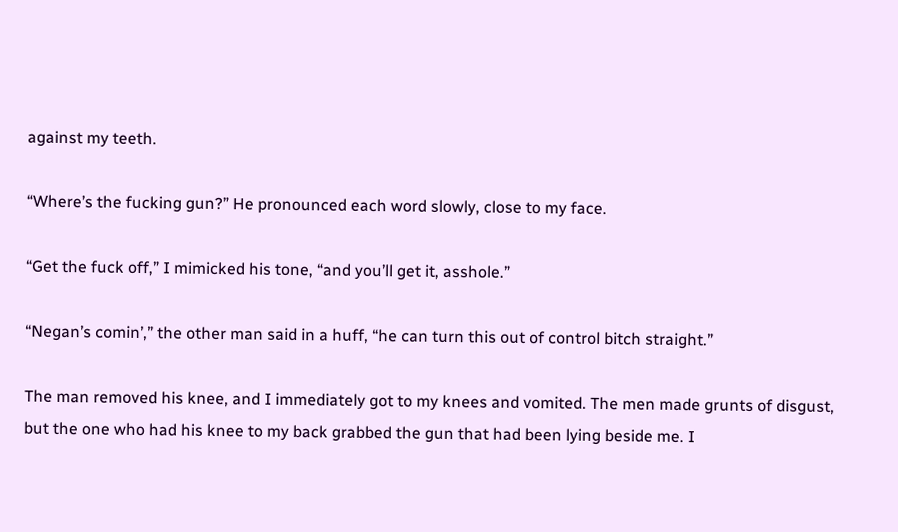against my teeth.

“Where’s the fucking gun?” He pronounced each word slowly, close to my face.

“Get the fuck off,” I mimicked his tone, “and you’ll get it, asshole.”

“Negan’s comin’,” the other man said in a huff, “he can turn this out of control bitch straight.”

The man removed his knee, and I immediately got to my knees and vomited. The men made grunts of disgust, but the one who had his knee to my back grabbed the gun that had been lying beside me. I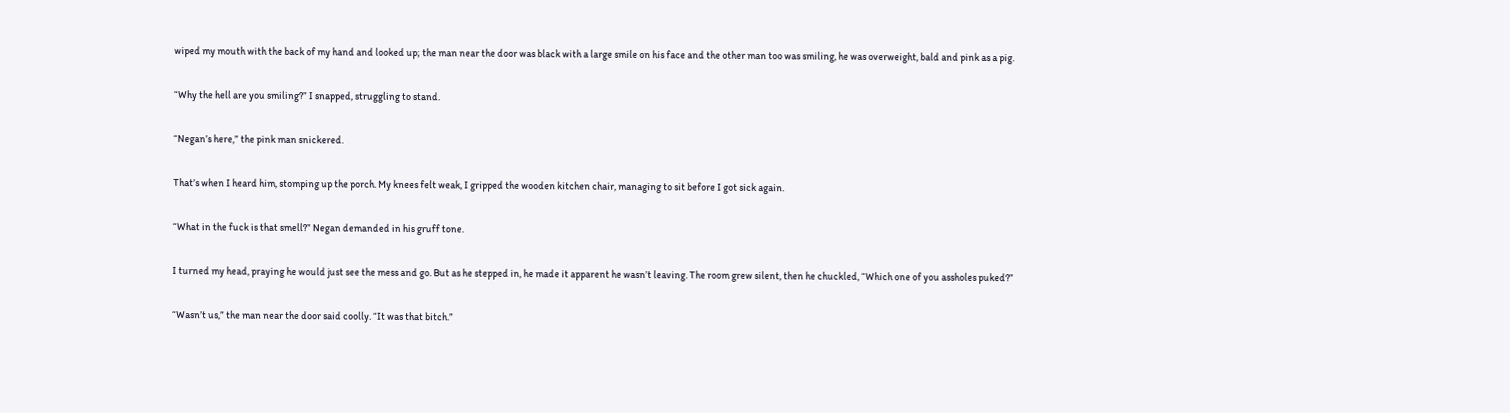wiped my mouth with the back of my hand and looked up; the man near the door was black with a large smile on his face and the other man too was smiling, he was overweight, bald and pink as a pig.

“Why the hell are you smiling?” I snapped, struggling to stand.

“Negan’s here,” the pink man snickered.

That’s when I heard him, stomping up the porch. My knees felt weak, I gripped the wooden kitchen chair, managing to sit before I got sick again.

“What in the fuck is that smell?” Negan demanded in his gruff tone.

I turned my head, praying he would just see the mess and go. But as he stepped in, he made it apparent he wasn’t leaving. The room grew silent, then he chuckled, “Which one of you assholes puked?”

“Wasn’t us,” the man near the door said coolly. “It was that bitch.”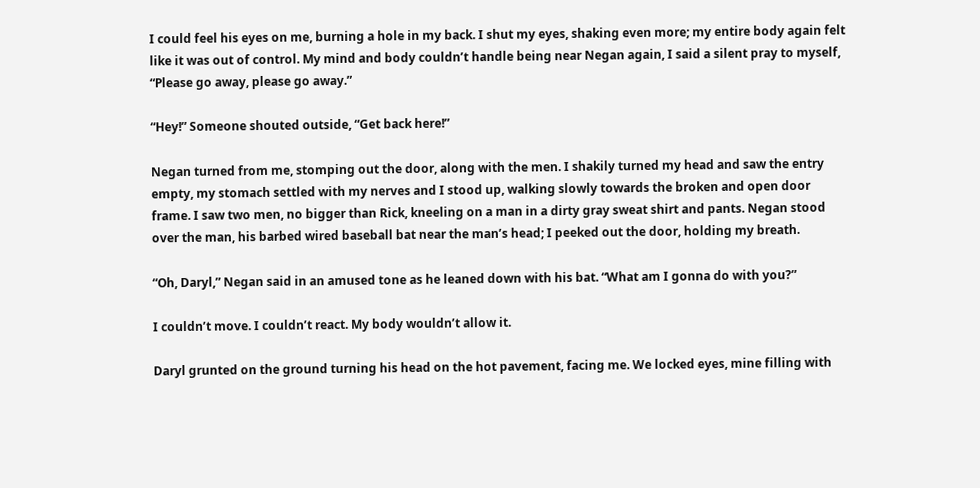I could feel his eyes on me, burning a hole in my back. I shut my eyes, shaking even more; my entire body again felt like it was out of control. My mind and body couldn’t handle being near Negan again, I said a silent pray to myself, “Please go away, please go away.”

“Hey!” Someone shouted outside, “Get back here!”

Negan turned from me, stomping out the door, along with the men. I shakily turned my head and saw the entry empty, my stomach settled with my nerves and I stood up, walking slowly towards the broken and open door frame. I saw two men, no bigger than Rick, kneeling on a man in a dirty gray sweat shirt and pants. Negan stood over the man, his barbed wired baseball bat near the man’s head; I peeked out the door, holding my breath.

“Oh, Daryl,” Negan said in an amused tone as he leaned down with his bat. “What am I gonna do with you?”

I couldn’t move. I couldn’t react. My body wouldn’t allow it.

Daryl grunted on the ground turning his head on the hot pavement, facing me. We locked eyes, mine filling with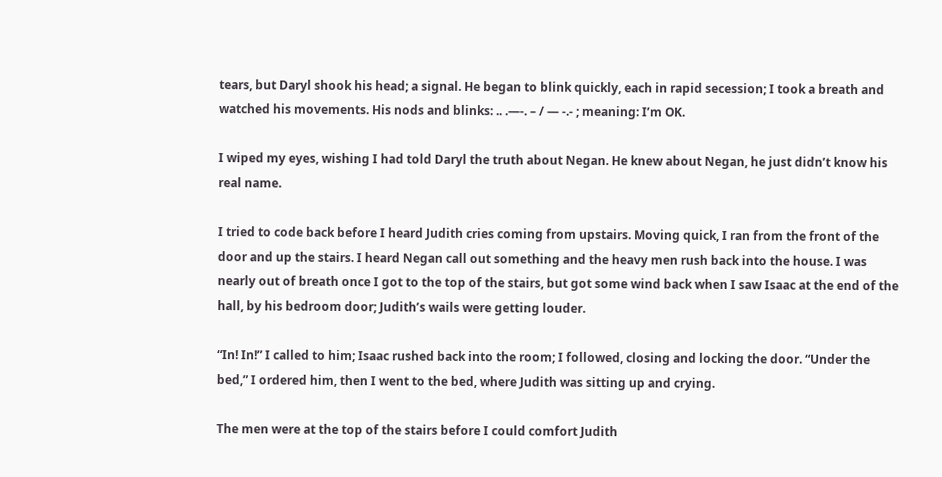tears, but Daryl shook his head; a signal. He began to blink quickly, each in rapid secession; I took a breath and watched his movements. His nods and blinks: .. .—-. – / — -.- ; meaning: I’m OK.

I wiped my eyes, wishing I had told Daryl the truth about Negan. He knew about Negan, he just didn’t know his real name.

I tried to code back before I heard Judith cries coming from upstairs. Moving quick, I ran from the front of the door and up the stairs. I heard Negan call out something and the heavy men rush back into the house. I was nearly out of breath once I got to the top of the stairs, but got some wind back when I saw Isaac at the end of the hall, by his bedroom door; Judith’s wails were getting louder.

“In! In!” I called to him; Isaac rushed back into the room; I followed, closing and locking the door. “Under the bed,” I ordered him, then I went to the bed, where Judith was sitting up and crying.

The men were at the top of the stairs before I could comfort Judith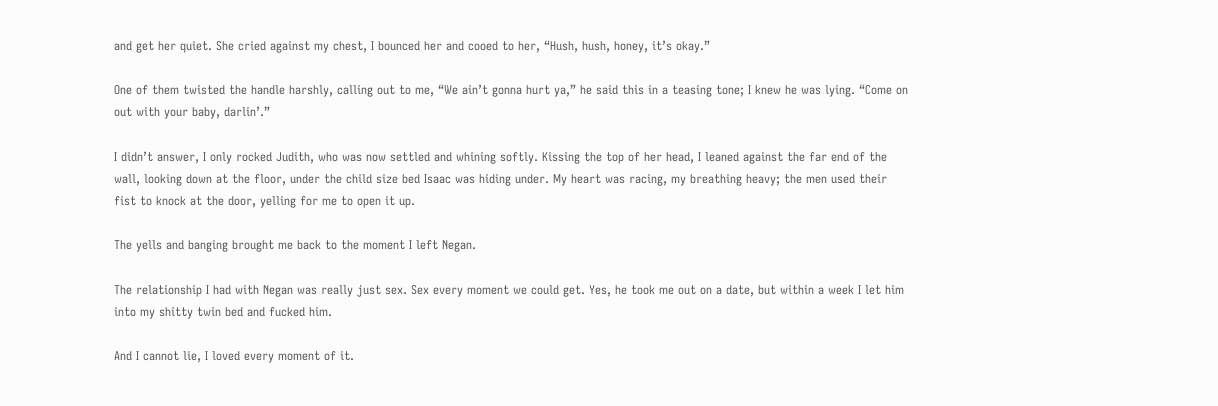and get her quiet. She cried against my chest, I bounced her and cooed to her, “Hush, hush, honey, it’s okay.”

One of them twisted the handle harshly, calling out to me, “We ain’t gonna hurt ya,” he said this in a teasing tone; I knew he was lying. “Come on out with your baby, darlin’.”

I didn’t answer, I only rocked Judith, who was now settled and whining softly. Kissing the top of her head, I leaned against the far end of the wall, looking down at the floor, under the child size bed Isaac was hiding under. My heart was racing, my breathing heavy; the men used their fist to knock at the door, yelling for me to open it up.

The yells and banging brought me back to the moment I left Negan.

The relationship I had with Negan was really just sex. Sex every moment we could get. Yes, he took me out on a date, but within a week I let him into my shitty twin bed and fucked him.

And I cannot lie, I loved every moment of it.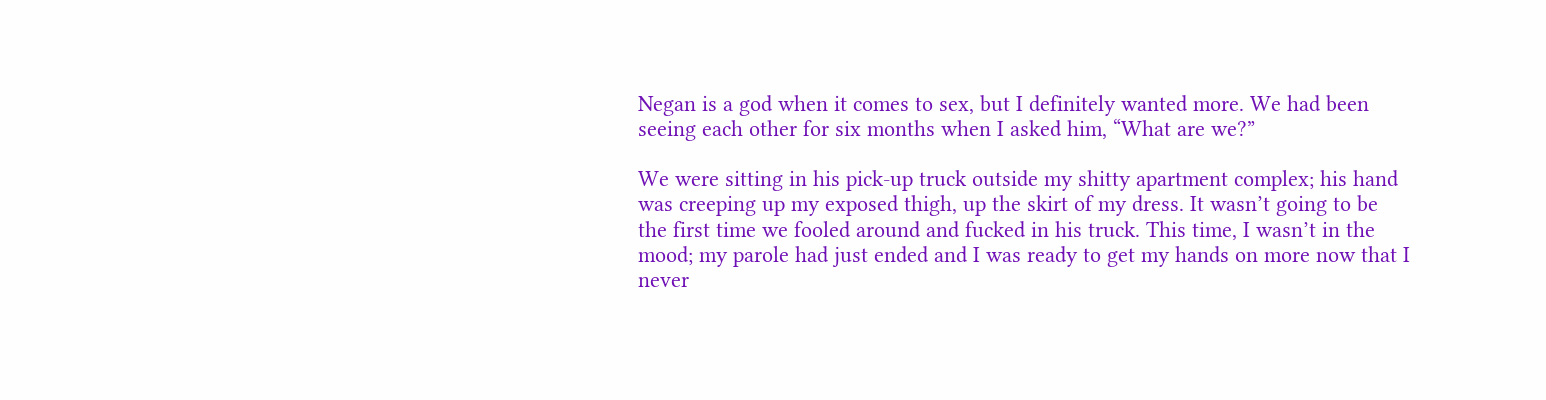Negan is a god when it comes to sex, but I definitely wanted more. We had been seeing each other for six months when I asked him, “What are we?”

We were sitting in his pick-up truck outside my shitty apartment complex; his hand was creeping up my exposed thigh, up the skirt of my dress. It wasn’t going to be the first time we fooled around and fucked in his truck. This time, I wasn’t in the mood; my parole had just ended and I was ready to get my hands on more now that I never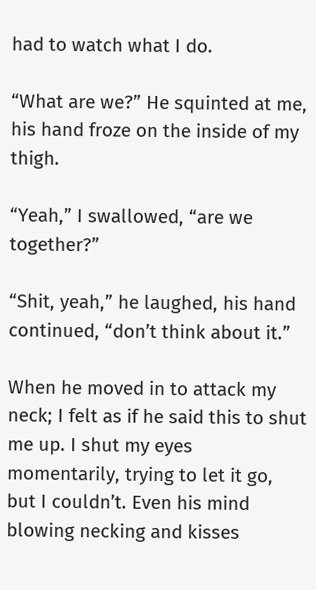had to watch what I do.

“What are we?” He squinted at me, his hand froze on the inside of my thigh.

“Yeah,” I swallowed, “are we together?”

“Shit, yeah,” he laughed, his hand continued, “don’t think about it.”

When he moved in to attack my neck; I felt as if he said this to shut me up. I shut my eyes momentarily, trying to let it go, but I couldn’t. Even his mind blowing necking and kisses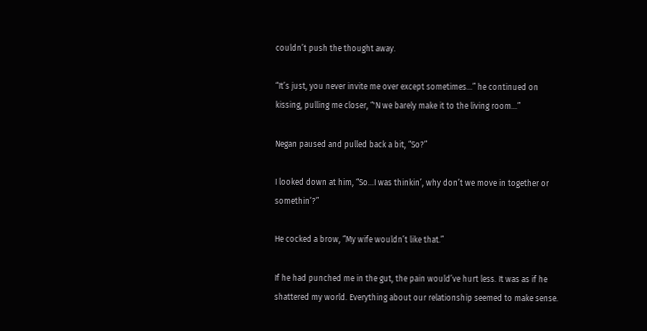couldn’t push the thought away.

“It’s just, you never invite me over except sometimes…” he continued on kissing, pulling me closer, “'N we barely make it to the living room…”

Negan paused and pulled back a bit, “So?”

I looked down at him, “So…I was thinkin’, why don’t we move in together or somethin’?”

He cocked a brow, “My wife wouldn’t like that.”

If he had punched me in the gut, the pain would’ve hurt less. It was as if he shattered my world. Everything about our relationship seemed to make sense.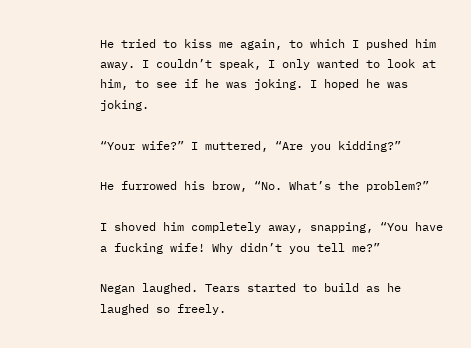He tried to kiss me again, to which I pushed him away. I couldn’t speak, I only wanted to look at him, to see if he was joking. I hoped he was joking.

“Your wife?” I muttered, “Are you kidding?”

He furrowed his brow, “No. What’s the problem?”

I shoved him completely away, snapping, “You have a fucking wife! Why didn’t you tell me?”

Negan laughed. Tears started to build as he laughed so freely.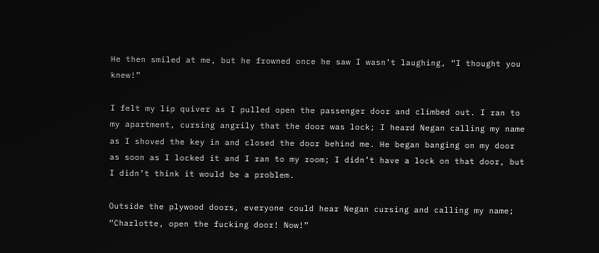He then smiled at me, but he frowned once he saw I wasn’t laughing, “I thought you knew!”

I felt my lip quiver as I pulled open the passenger door and climbed out. I ran to my apartment, cursing angrily that the door was lock; I heard Negan calling my name as I shoved the key in and closed the door behind me. He began banging on my door as soon as I locked it and I ran to my room; I didn’t have a lock on that door, but I didn’t think it would be a problem.

Outside the plywood doors, everyone could hear Negan cursing and calling my name; “Charlotte, open the fucking door! Now!”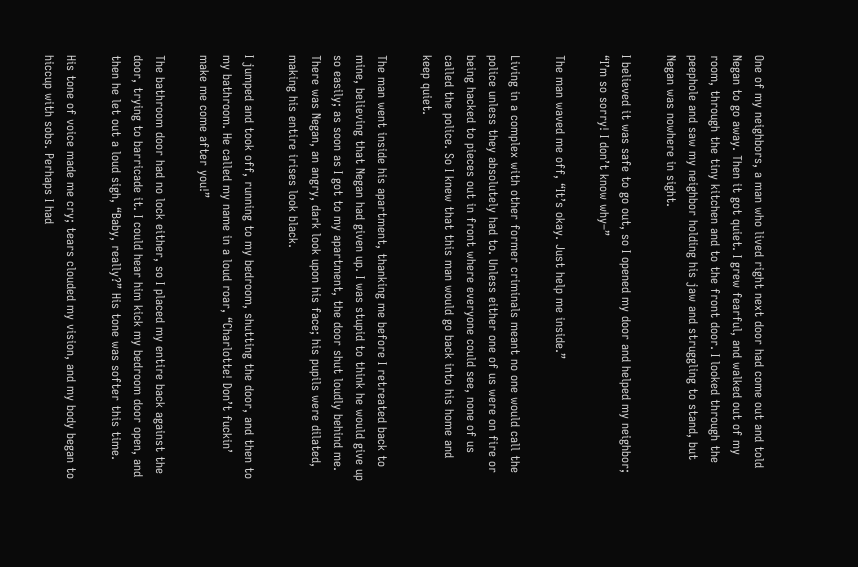One of my neighbors, a man who lived right next door had come out and told Negan to go away. Then it got quiet. I grew fearful, and walked out of my room, through the tiny kitchen and to the front door. I looked through the peephole and saw my neighbor holding his jaw and struggling to stand, but Negan was nowhere in sight.

I believed it was safe to go out, so I opened my door and helped my neighbor; “I’m so sorry! I don’t know why–”

The man waved me off, “It’s okay. Just help me inside.”

Living in a complex with other former criminals meant no one would call the police unless they absolutely had to. Unless either one of us were on fire or being hacked to pieces out in front where everyone could see, none of us called the police. So I knew that this man would go back into his home and keep quiet.

The man went inside his apartment, thanking me before I retreated back to mine, believing that Negan had given up. I was stupid to think he would give up so easily; as soon as I got to my apartment, the door shut loudly behind me. There was Negan, an angry, dark look upon his face; his pupils were dilated, making his entire irises look black.

I jumped and took off, running to my bedroom, shutting the door, and then to my bathroom. He called my name in a loud roar, “Charlotte! Don’t fuckin’ make me come after you!”

The bathroom door had no lock either, so I placed my entire back against the door, trying to barricade it. I could hear him kick my bedroom door open, and then he let out a loud sigh, “Baby, really?” His tone was softer this time.

His tone of voice made me cry; tears clouded my vision, and my body began to hiccup with sobs. Perhaps I had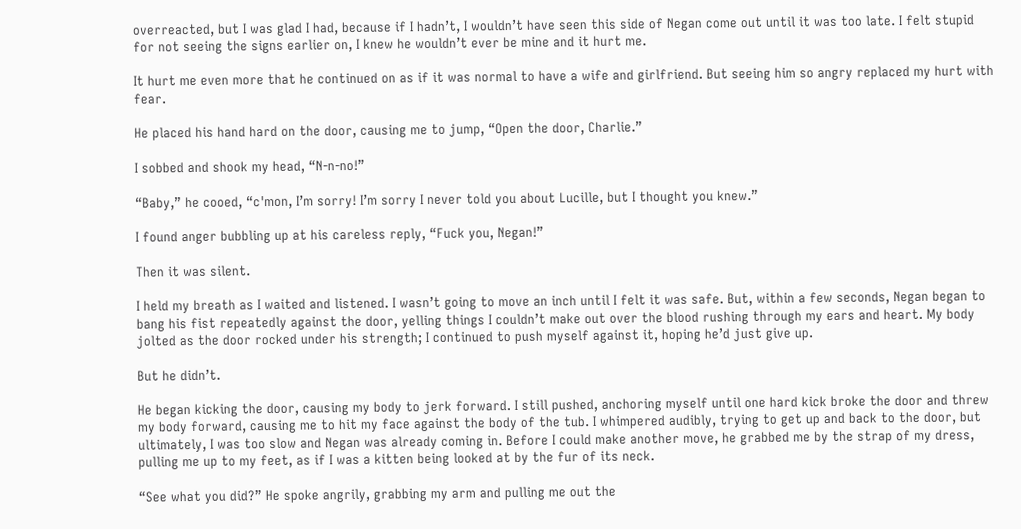overreacted, but I was glad I had, because if I hadn’t, I wouldn’t have seen this side of Negan come out until it was too late. I felt stupid for not seeing the signs earlier on, I knew he wouldn’t ever be mine and it hurt me.

It hurt me even more that he continued on as if it was normal to have a wife and girlfriend. But seeing him so angry replaced my hurt with fear.

He placed his hand hard on the door, causing me to jump, “Open the door, Charlie.”

I sobbed and shook my head, “N-n-no!”

“Baby,” he cooed, “c'mon, I’m sorry! I’m sorry I never told you about Lucille, but I thought you knew.”

I found anger bubbling up at his careless reply, “Fuck you, Negan!”

Then it was silent.

I held my breath as I waited and listened. I wasn’t going to move an inch until I felt it was safe. But, within a few seconds, Negan began to bang his fist repeatedly against the door, yelling things I couldn’t make out over the blood rushing through my ears and heart. My body jolted as the door rocked under his strength; I continued to push myself against it, hoping he’d just give up.

But he didn’t.

He began kicking the door, causing my body to jerk forward. I still pushed, anchoring myself until one hard kick broke the door and threw my body forward, causing me to hit my face against the body of the tub. I whimpered audibly, trying to get up and back to the door, but ultimately, I was too slow and Negan was already coming in. Before I could make another move, he grabbed me by the strap of my dress, pulling me up to my feet, as if I was a kitten being looked at by the fur of its neck.

“See what you did?” He spoke angrily, grabbing my arm and pulling me out the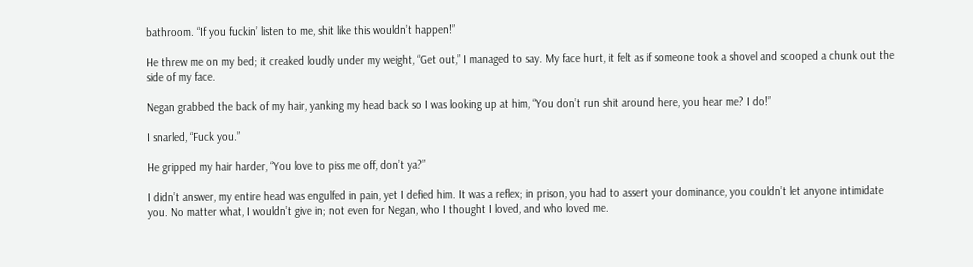bathroom. “If you fuckin’ listen to me, shit like this wouldn’t happen!”

He threw me on my bed; it creaked loudly under my weight, “Get out,” I managed to say. My face hurt, it felt as if someone took a shovel and scooped a chunk out the side of my face.

Negan grabbed the back of my hair, yanking my head back so I was looking up at him, “You don’t run shit around here, you hear me? I do!”

I snarled, “Fuck you.”

He gripped my hair harder, “You love to piss me off, don’t ya?”

I didn’t answer, my entire head was engulfed in pain, yet I defied him. It was a reflex; in prison, you had to assert your dominance, you couldn’t let anyone intimidate you. No matter what, I wouldn’t give in; not even for Negan, who I thought I loved, and who loved me.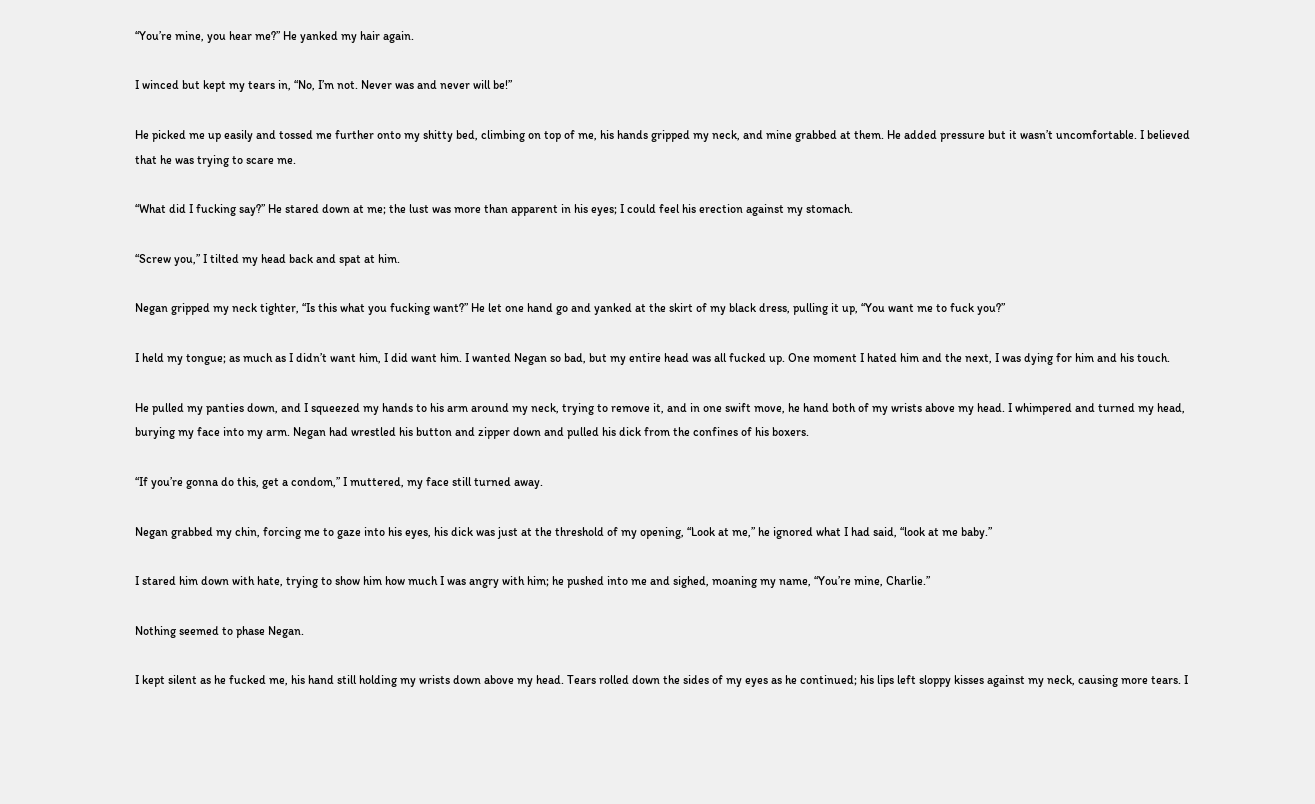“You’re mine, you hear me?” He yanked my hair again.

I winced but kept my tears in, “No, I’m not. Never was and never will be!”

He picked me up easily and tossed me further onto my shitty bed, climbing on top of me, his hands gripped my neck, and mine grabbed at them. He added pressure but it wasn’t uncomfortable. I believed that he was trying to scare me.

“What did I fucking say?” He stared down at me; the lust was more than apparent in his eyes; I could feel his erection against my stomach.

“Screw you,” I tilted my head back and spat at him.

Negan gripped my neck tighter, “Is this what you fucking want?” He let one hand go and yanked at the skirt of my black dress, pulling it up, “You want me to fuck you?”

I held my tongue; as much as I didn’t want him, I did want him. I wanted Negan so bad, but my entire head was all fucked up. One moment I hated him and the next, I was dying for him and his touch.

He pulled my panties down, and I squeezed my hands to his arm around my neck, trying to remove it, and in one swift move, he hand both of my wrists above my head. I whimpered and turned my head, burying my face into my arm. Negan had wrestled his button and zipper down and pulled his dick from the confines of his boxers.

“If you’re gonna do this, get a condom,” I muttered, my face still turned away.

Negan grabbed my chin, forcing me to gaze into his eyes, his dick was just at the threshold of my opening, “Look at me,” he ignored what I had said, “look at me baby.”

I stared him down with hate, trying to show him how much I was angry with him; he pushed into me and sighed, moaning my name, “You’re mine, Charlie.”

Nothing seemed to phase Negan.

I kept silent as he fucked me, his hand still holding my wrists down above my head. Tears rolled down the sides of my eyes as he continued; his lips left sloppy kisses against my neck, causing more tears. I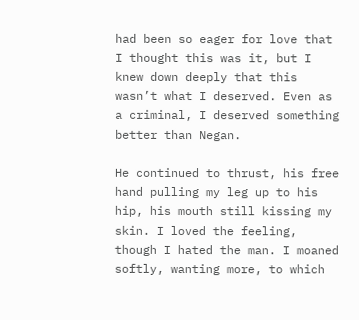had been so eager for love that I thought this was it, but I knew down deeply that this wasn’t what I deserved. Even as a criminal, I deserved something better than Negan.

He continued to thrust, his free hand pulling my leg up to his hip, his mouth still kissing my skin. I loved the feeling, though I hated the man. I moaned softly, wanting more, to which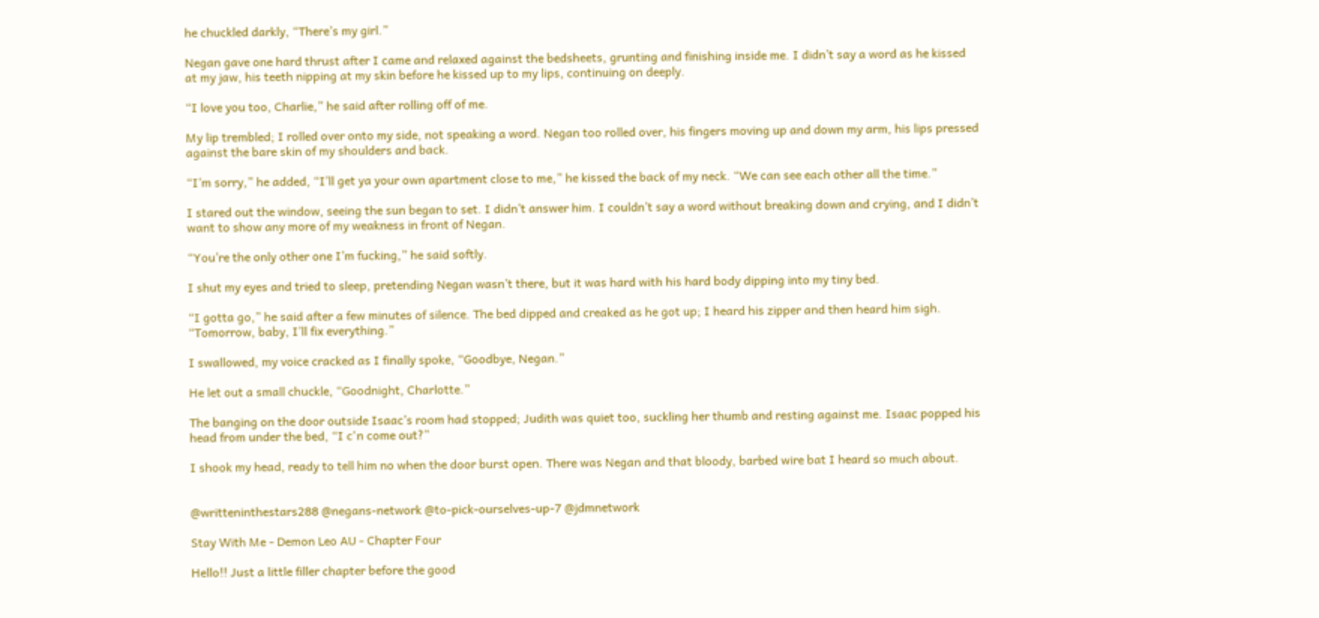he chuckled darkly, “There’s my girl.”

Negan gave one hard thrust after I came and relaxed against the bedsheets, grunting and finishing inside me. I didn’t say a word as he kissed at my jaw, his teeth nipping at my skin before he kissed up to my lips, continuing on deeply.

“I love you too, Charlie,” he said after rolling off of me.

My lip trembled; I rolled over onto my side, not speaking a word. Negan too rolled over, his fingers moving up and down my arm, his lips pressed against the bare skin of my shoulders and back.

“I’m sorry,” he added, “I’ll get ya your own apartment close to me,” he kissed the back of my neck. “We can see each other all the time.”

I stared out the window, seeing the sun began to set. I didn’t answer him. I couldn’t say a word without breaking down and crying, and I didn’t want to show any more of my weakness in front of Negan.

“You’re the only other one I’m fucking,” he said softly.

I shut my eyes and tried to sleep, pretending Negan wasn’t there, but it was hard with his hard body dipping into my tiny bed.

“I gotta go,” he said after a few minutes of silence. The bed dipped and creaked as he got up; I heard his zipper and then heard him sigh. “Tomorrow, baby, I’ll fix everything.”

I swallowed, my voice cracked as I finally spoke, “Goodbye, Negan.”

He let out a small chuckle, “Goodnight, Charlotte.”

The banging on the door outside Isaac’s room had stopped; Judith was quiet too, suckling her thumb and resting against me. Isaac popped his head from under the bed, “I c'n come out?”

I shook my head, ready to tell him no when the door burst open. There was Negan and that bloody, barbed wire bat I heard so much about.


@writteninthestars288 @negans-network @to-pick-ourselves-up-7 @jdmnetwork

Stay With Me - Demon Leo AU - Chapter Four

Hello!! Just a little filler chapter before the good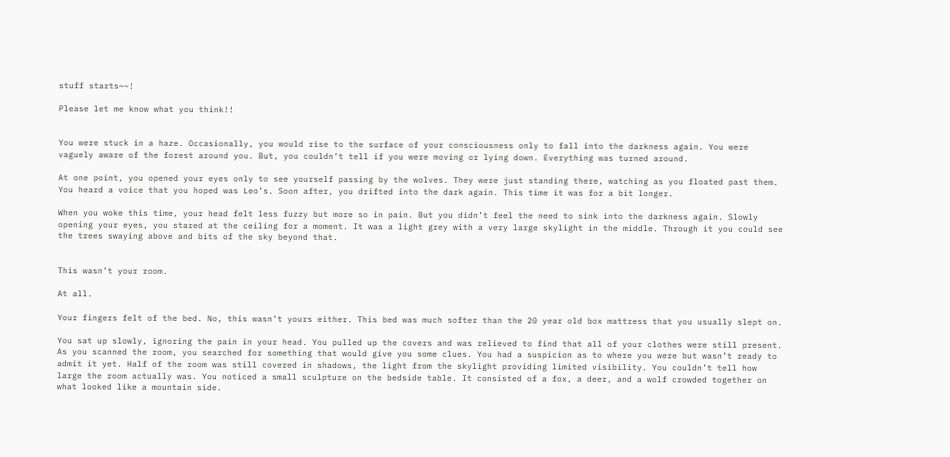stuff starts~~!

Please let me know what you think!!


You were stuck in a haze. Occasionally, you would rise to the surface of your consciousness only to fall into the darkness again. You were vaguely aware of the forest around you. But, you couldn’t tell if you were moving or lying down. Everything was turned around.

At one point, you opened your eyes only to see yourself passing by the wolves. They were just standing there, watching as you floated past them. You heard a voice that you hoped was Leo’s. Soon after, you drifted into the dark again. This time it was for a bit longer.

When you woke this time, your head felt less fuzzy but more so in pain. But you didn’t feel the need to sink into the darkness again. Slowly opening your eyes, you stared at the ceiling for a moment. It was a light grey with a very large skylight in the middle. Through it you could see the trees swaying above and bits of the sky beyond that.


This wasn’t your room.

At all.

Your fingers felt of the bed. No, this wasn’t yours either. This bed was much softer than the 20 year old box mattress that you usually slept on.

You sat up slowly, ignoring the pain in your head. You pulled up the covers and was relieved to find that all of your clothes were still present. As you scanned the room, you searched for something that would give you some clues. You had a suspicion as to where you were but wasn’t ready to admit it yet. Half of the room was still covered in shadows, the light from the skylight providing limited visibility. You couldn’t tell how large the room actually was. You noticed a small sculpture on the bedside table. It consisted of a fox, a deer, and a wolf crowded together on what looked like a mountain side.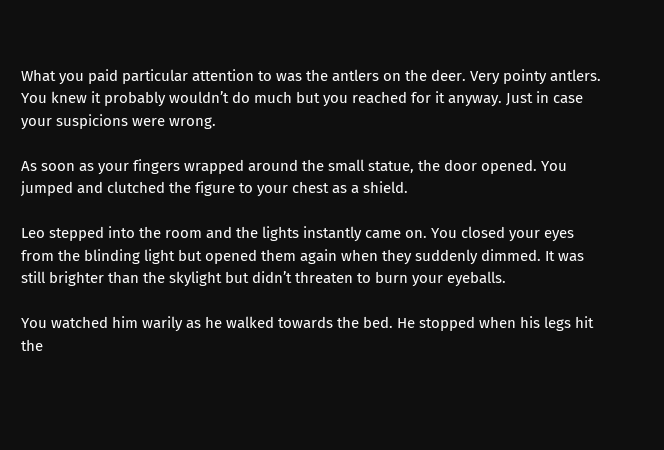What you paid particular attention to was the antlers on the deer. Very pointy antlers. You knew it probably wouldn’t do much but you reached for it anyway. Just in case your suspicions were wrong.

As soon as your fingers wrapped around the small statue, the door opened. You jumped and clutched the figure to your chest as a shield.

Leo stepped into the room and the lights instantly came on. You closed your eyes from the blinding light but opened them again when they suddenly dimmed. It was still brighter than the skylight but didn’t threaten to burn your eyeballs.

You watched him warily as he walked towards the bed. He stopped when his legs hit the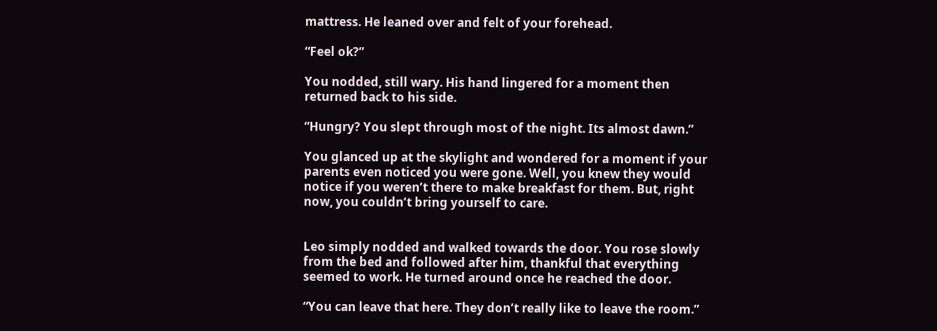mattress. He leaned over and felt of your forehead.

“Feel ok?”

You nodded, still wary. His hand lingered for a moment then returned back to his side.

“Hungry? You slept through most of the night. Its almost dawn.”

You glanced up at the skylight and wondered for a moment if your parents even noticed you were gone. Well, you knew they would notice if you weren’t there to make breakfast for them. But, right now, you couldn’t bring yourself to care.


Leo simply nodded and walked towards the door. You rose slowly from the bed and followed after him, thankful that everything seemed to work. He turned around once he reached the door.

“You can leave that here. They don’t really like to leave the room.”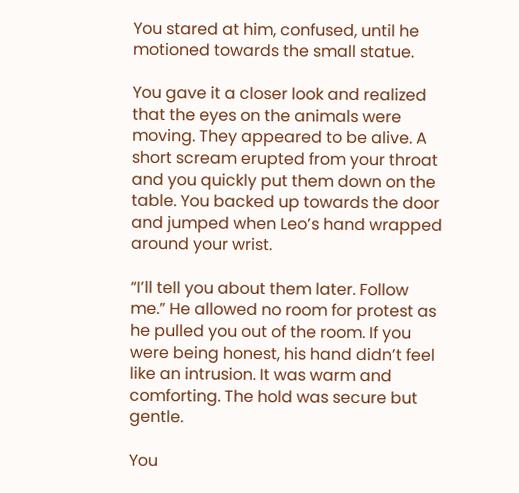You stared at him, confused, until he motioned towards the small statue.

You gave it a closer look and realized that the eyes on the animals were moving. They appeared to be alive. A short scream erupted from your throat and you quickly put them down on the table. You backed up towards the door and jumped when Leo’s hand wrapped around your wrist.

“I’ll tell you about them later. Follow me.” He allowed no room for protest as he pulled you out of the room. If you were being honest, his hand didn’t feel like an intrusion. It was warm and comforting. The hold was secure but gentle.

You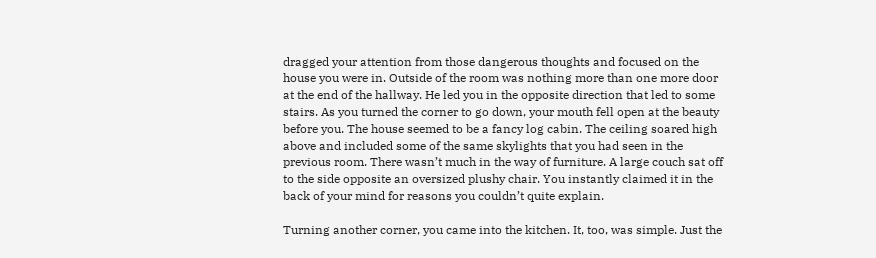dragged your attention from those dangerous thoughts and focused on the house you were in. Outside of the room was nothing more than one more door at the end of the hallway. He led you in the opposite direction that led to some stairs. As you turned the corner to go down, your mouth fell open at the beauty before you. The house seemed to be a fancy log cabin. The ceiling soared high above and included some of the same skylights that you had seen in the previous room. There wasn’t much in the way of furniture. A large couch sat off to the side opposite an oversized plushy chair. You instantly claimed it in the back of your mind for reasons you couldn’t quite explain.

Turning another corner, you came into the kitchen. It, too, was simple. Just the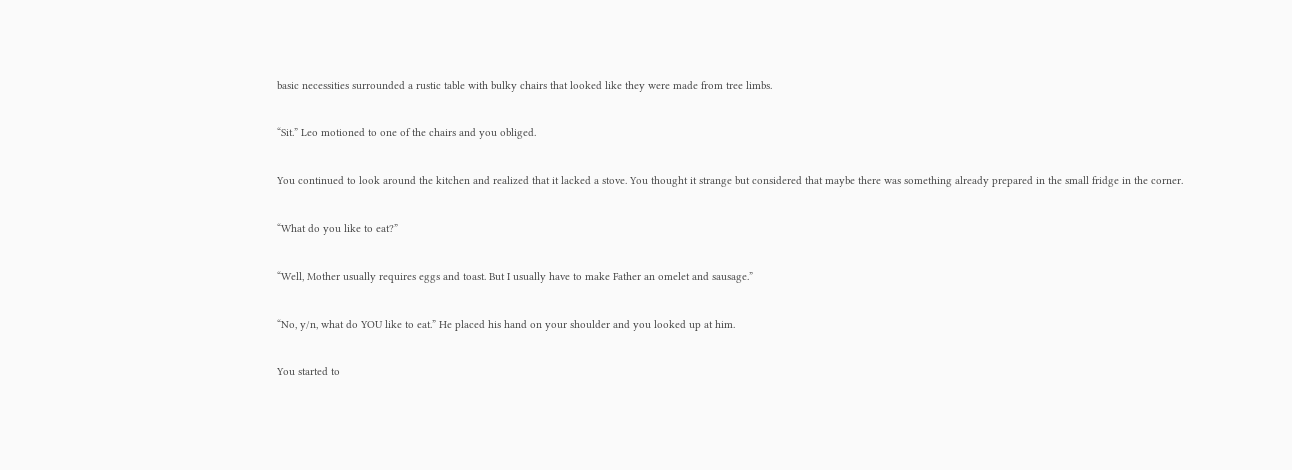basic necessities surrounded a rustic table with bulky chairs that looked like they were made from tree limbs.

“Sit.” Leo motioned to one of the chairs and you obliged.

You continued to look around the kitchen and realized that it lacked a stove. You thought it strange but considered that maybe there was something already prepared in the small fridge in the corner.

“What do you like to eat?”

“Well, Mother usually requires eggs and toast. But I usually have to make Father an omelet and sausage.”

“No, y/n, what do YOU like to eat.” He placed his hand on your shoulder and you looked up at him.

You started to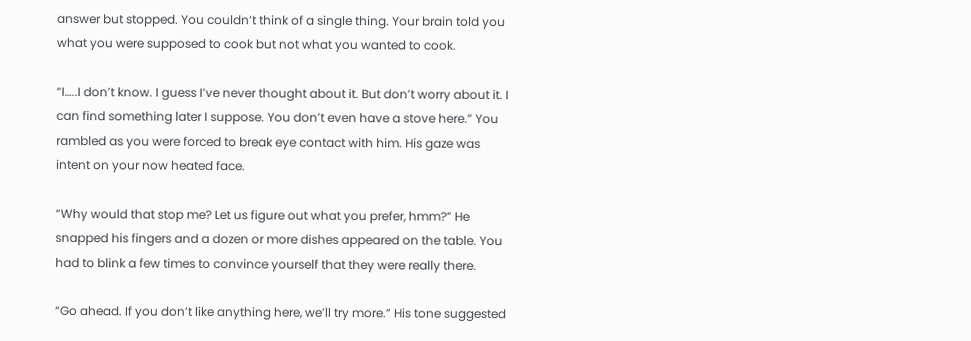answer but stopped. You couldn’t think of a single thing. Your brain told you what you were supposed to cook but not what you wanted to cook.

“I…..I don’t know. I guess I’ve never thought about it. But don’t worry about it. I can find something later I suppose. You don’t even have a stove here.” You rambled as you were forced to break eye contact with him. His gaze was intent on your now heated face.

“Why would that stop me? Let us figure out what you prefer, hmm?” He snapped his fingers and a dozen or more dishes appeared on the table. You had to blink a few times to convince yourself that they were really there.

“Go ahead. If you don’t like anything here, we’ll try more.” His tone suggested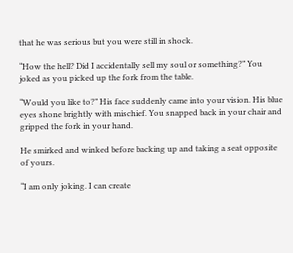that he was serious but you were still in shock.

“How the hell? Did I accidentally sell my soul or something?” You joked as you picked up the fork from the table.

“Would you like to?” His face suddenly came into your vision. His blue eyes shone brightly with mischief. You snapped back in your chair and gripped the fork in your hand.

He smirked and winked before backing up and taking a seat opposite of yours.

“I am only joking. I can create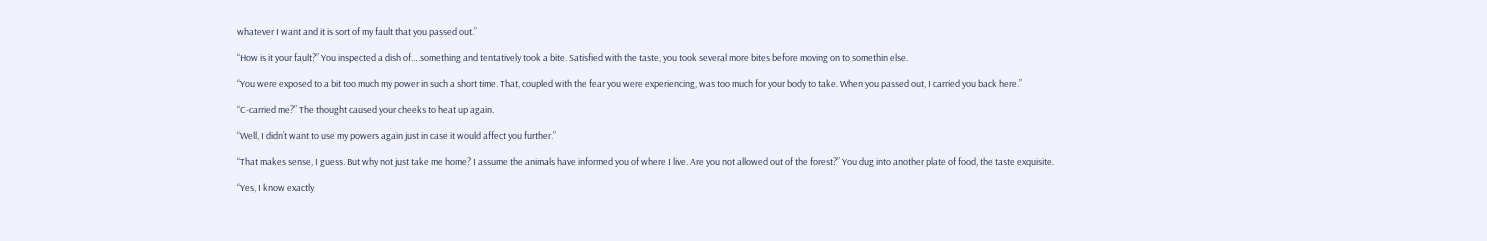whatever I want and it is sort of my fault that you passed out.”

“How is it your fault?” You inspected a dish of….something and tentatively took a bite. Satisfied with the taste, you took several more bites before moving on to somethin else.

“You were exposed to a bit too much my power in such a short time. That, coupled with the fear you were experiencing, was too much for your body to take. When you passed out, I carried you back here.”

“C-carried me?” The thought caused your cheeks to heat up again.

“Well, I didn’t want to use my powers again just in case it would affect you further.”

“That makes sense, I guess. But why not just take me home? I assume the animals have informed you of where I live. Are you not allowed out of the forest?” You dug into another plate of food, the taste exquisite.

“Yes, I know exactly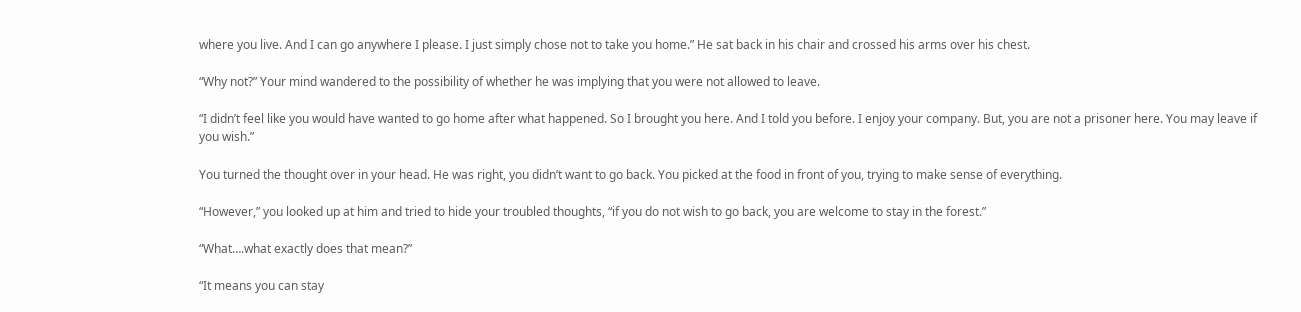where you live. And I can go anywhere I please. I just simply chose not to take you home.” He sat back in his chair and crossed his arms over his chest.

“Why not?” Your mind wandered to the possibility of whether he was implying that you were not allowed to leave.

“I didn’t feel like you would have wanted to go home after what happened. So I brought you here. And I told you before. I enjoy your company. But, you are not a prisoner here. You may leave if you wish.”

You turned the thought over in your head. He was right, you didn’t want to go back. You picked at the food in front of you, trying to make sense of everything.

“However,” you looked up at him and tried to hide your troubled thoughts, “if you do not wish to go back, you are welcome to stay in the forest.”

“What….what exactly does that mean?”

“It means you can stay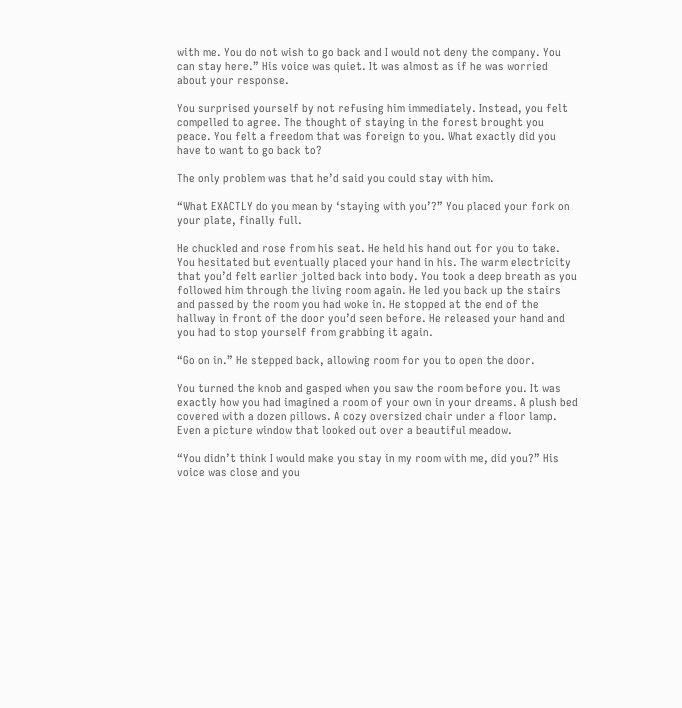with me. You do not wish to go back and I would not deny the company. You can stay here.” His voice was quiet. It was almost as if he was worried about your response.

You surprised yourself by not refusing him immediately. Instead, you felt compelled to agree. The thought of staying in the forest brought you peace. You felt a freedom that was foreign to you. What exactly did you have to want to go back to?

The only problem was that he’d said you could stay with him.

“What EXACTLY do you mean by ‘staying with you’?” You placed your fork on your plate, finally full.

He chuckled and rose from his seat. He held his hand out for you to take. You hesitated but eventually placed your hand in his. The warm electricity that you’d felt earlier jolted back into body. You took a deep breath as you followed him through the living room again. He led you back up the stairs and passed by the room you had woke in. He stopped at the end of the hallway in front of the door you’d seen before. He released your hand and you had to stop yourself from grabbing it again.

“Go on in.” He stepped back, allowing room for you to open the door.

You turned the knob and gasped when you saw the room before you. It was exactly how you had imagined a room of your own in your dreams. A plush bed covered with a dozen pillows. A cozy oversized chair under a floor lamp. Even a picture window that looked out over a beautiful meadow.

“You didn’t think I would make you stay in my room with me, did you?” His voice was close and you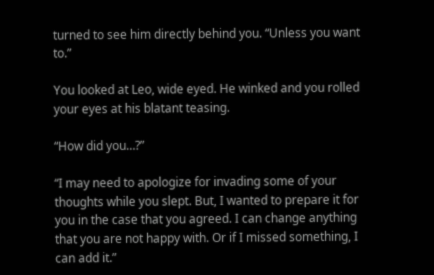turned to see him directly behind you. “Unless you want to.”

You looked at Leo, wide eyed. He winked and you rolled your eyes at his blatant teasing.

“How did you…?”

“I may need to apologize for invading some of your thoughts while you slept. But, I wanted to prepare it for you in the case that you agreed. I can change anything that you are not happy with. Or if I missed something, I can add it.”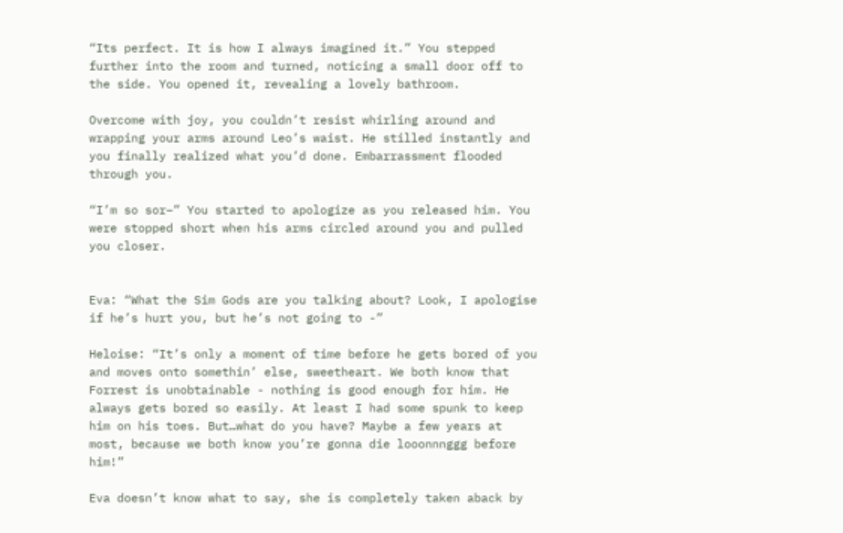“Its perfect. It is how I always imagined it.” You stepped further into the room and turned, noticing a small door off to the side. You opened it, revealing a lovely bathroom.

Overcome with joy, you couldn’t resist whirling around and wrapping your arms around Leo’s waist. He stilled instantly and you finally realized what you’d done. Embarrassment flooded through you.

“I’m so sor–” You started to apologize as you released him. You were stopped short when his arms circled around you and pulled you closer.


Eva: “What the Sim Gods are you talking about? Look, I apologise if he’s hurt you, but he’s not going to -”

Heloise: “It’s only a moment of time before he gets bored of you and moves onto somethin’ else, sweetheart. We both know that Forrest is unobtainable - nothing is good enough for him. He always gets bored so easily. At least I had some spunk to keep him on his toes. But…what do you have? Maybe a few years at most, because we both know you’re gonna die looonnnggg before him!”

Eva doesn’t know what to say, she is completely taken aback by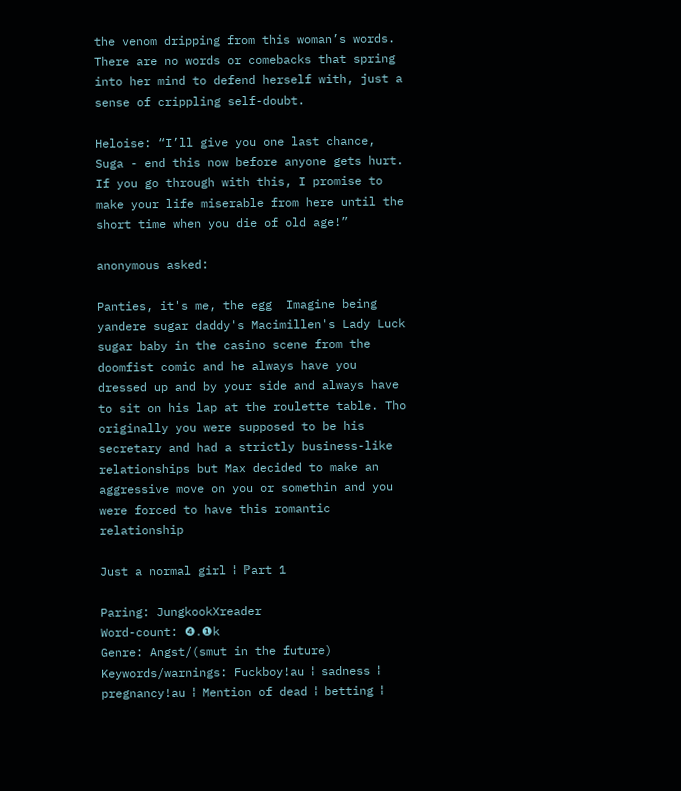the venom dripping from this woman’s words. There are no words or comebacks that spring into her mind to defend herself with, just a sense of crippling self-doubt.

Heloise: “I’ll give you one last chance, Suga - end this now before anyone gets hurt. If you go through with this, I promise to make your life miserable from here until the short time when you die of old age!”

anonymous asked:

Panties, it's me, the egg  Imagine being yandere sugar daddy's Macimillen's Lady Luck sugar baby in the casino scene from the doomfist comic and he always have you dressed up and by your side and always have to sit on his lap at the roulette table. Tho originally you were supposed to be his secretary and had a strictly business-like relationships but Max decided to make an aggressive move on you or somethin and you were forced to have this romantic relationship

Just a normal girl ⁞ ℙart 1

Paring: JungkookXreader
Word-count: ❹․❶k
Genre: Angst/(smut in the future)
Keywords/warnings: Fuckboy!au ⁞ sadness ⁞ pregnancy!au ⁞ Mention of dead ⁞ betting ⁞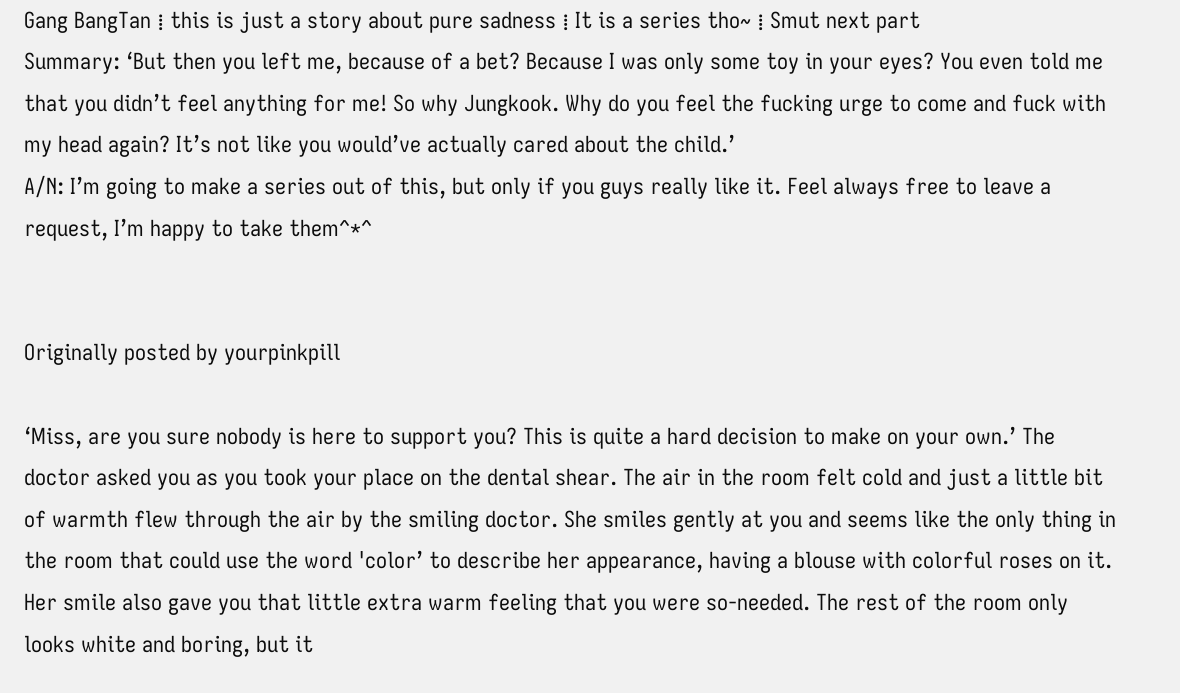Gang BangTan ⁞ this is just a story about pure sadness ⁞ It is a series tho~ ⁞ Smut next part
Summary: ‘But then you left me, because of a bet? Because I was only some toy in your eyes? You even told me that you didn’t feel anything for me! So why Jungkook. Why do you feel the fucking urge to come and fuck with my head again? It’s not like you would’ve actually cared about the child.’
A/N: I’m going to make a series out of this, but only if you guys really like it. Feel always free to leave a request, I’m happy to take them^*^


Originally posted by yourpinkpill

‘Miss, are you sure nobody is here to support you? This is quite a hard decision to make on your own.’ The doctor asked you as you took your place on the dental shear. The air in the room felt cold and just a little bit of warmth flew through the air by the smiling doctor. She smiles gently at you and seems like the only thing in the room that could use the word 'color’ to describe her appearance, having a blouse with colorful roses on it. Her smile also gave you that little extra warm feeling that you were so-needed. The rest of the room only looks white and boring, but it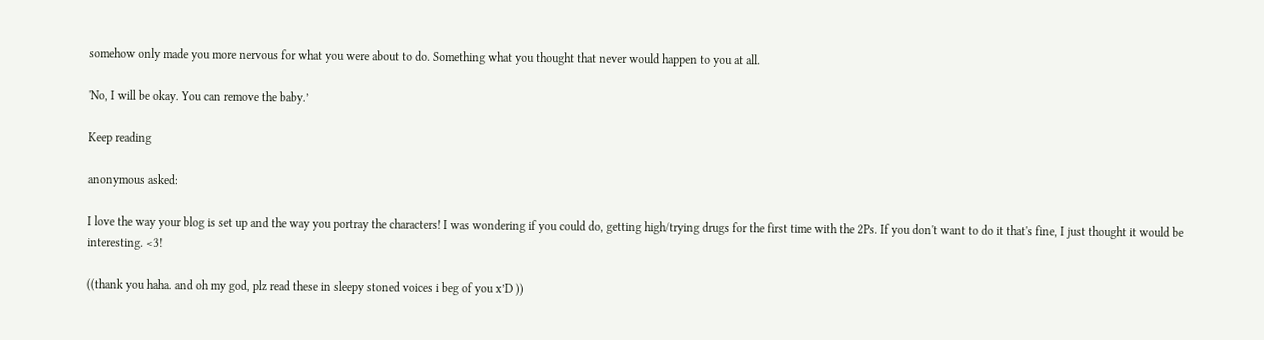somehow only made you more nervous for what you were about to do. Something what you thought that never would happen to you at all.

'No, I will be okay. You can remove the baby.’

Keep reading

anonymous asked:

I love the way your blog is set up and the way you portray the characters! I was wondering if you could do, getting high/trying drugs for the first time with the 2Ps. If you don't want to do it that's fine, I just thought it would be interesting. <3!

((thank you haha. and oh my god, plz read these in sleepy stoned voices i beg of you x’D ))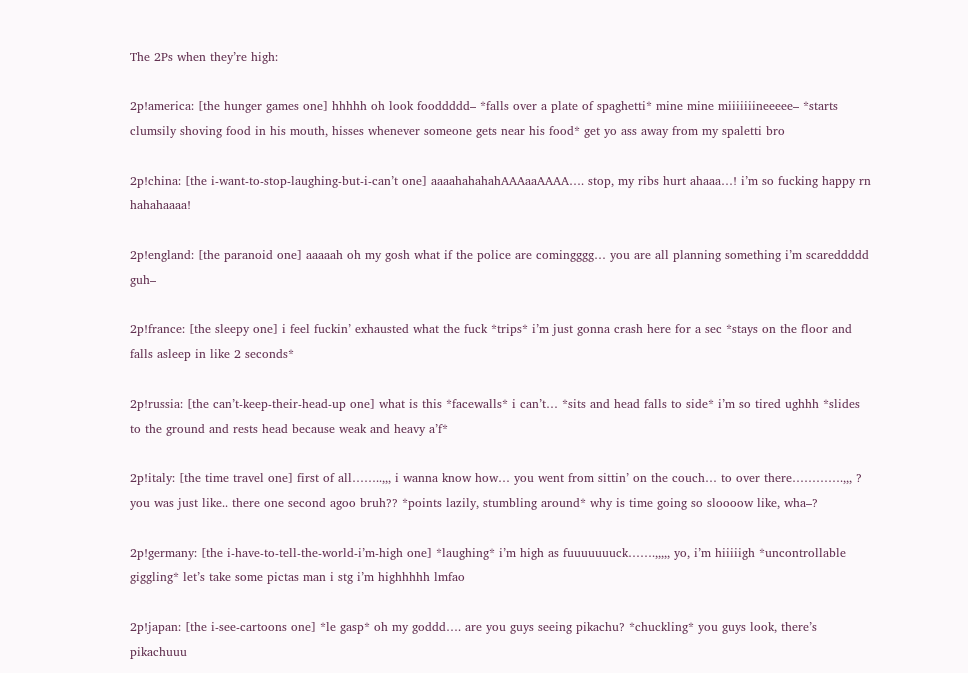The 2Ps when they’re high:

2p!america: [the hunger games one] hhhhh oh look fooddddd– *falls over a plate of spaghetti* mine mine miiiiiiineeeee– *starts clumsily shoving food in his mouth, hisses whenever someone gets near his food* get yo ass away from my spaletti bro

2p!china: [the i-want-to-stop-laughing-but-i-can’t one] aaaahahahahAAAaaAAAA…. stop, my ribs hurt ahaaa…! i’m so fucking happy rn hahahaaaa!

2p!england: [the paranoid one] aaaaah oh my gosh what if the police are comingggg… you are all planning something i’m scareddddd guh–

2p!france: [the sleepy one] i feel fuckin’ exhausted what the fuck *trips* i’m just gonna crash here for a sec *stays on the floor and falls asleep in like 2 seconds*

2p!russia: [the can’t-keep-their-head-up one] what is this *facewalls* i can’t… *sits and head falls to side* i’m so tired ughhh *slides to the ground and rests head because weak and heavy a’f*

2p!italy: [the time travel one] first of all……..,,, i wanna know how… you went from sittin’ on the couch… to over there………….,,, ? you was just like.. there one second agoo bruh?? *points lazily, stumbling around* why is time going so sloooow like, wha–?

2p!germany: [the i-have-to-tell-the-world-i’m-high one] *laughing* i’m high as fuuuuuuuck…….,,,,, yo, i’m hiiiiigh *uncontrollable giggling* let’s take some pictas man i stg i’m highhhhh lmfao

2p!japan: [the i-see-cartoons one] *le gasp* oh my goddd…. are you guys seeing pikachu? *chuckling* you guys look, there’s pikachuuu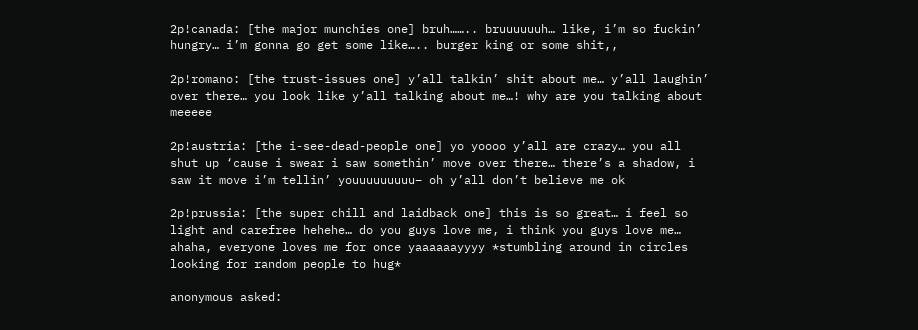2p!canada: [the major munchies one] bruh…….. bruuuuuuh… like, i’m so fuckin’ hungry… i’m gonna go get some like….. burger king or some shit,,

2p!romano: [the trust-issues one] y’all talkin’ shit about me… y’all laughin’ over there… you look like y’all talking about me…! why are you talking about meeeee

2p!austria: [the i-see-dead-people one] yo yoooo y’all are crazy… you all shut up ‘cause i swear i saw somethin’ move over there… there’s a shadow, i saw it move i’m tellin’ youuuuuuuuu– oh y’all don’t believe me ok

2p!prussia: [the super chill and laidback one] this is so great… i feel so light and carefree hehehe… do you guys love me, i think you guys love me… ahaha, everyone loves me for once yaaaaaayyyy *stumbling around in circles looking for random people to hug*

anonymous asked: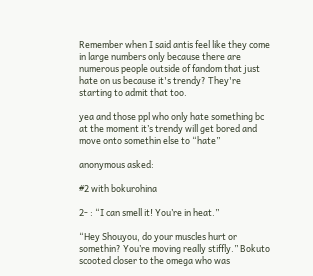Remember when I said antis feel like they come in large numbers only because there are numerous people outside of fandom that just hate on us because it's trendy? They're starting to admit that too.

yea and those ppl who only hate something bc at the moment it’s trendy will get bored and move onto somethin else to “hate”

anonymous asked:

#2 with bokurohina

2- : “I can smell it! You’re in heat.”

“Hey Shouyou, do your muscles hurt or somethin? You’re moving really stiffly.” Bokuto scooted closer to the omega who was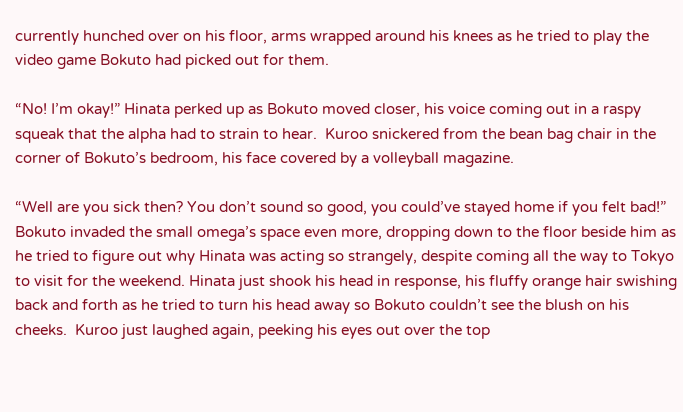currently hunched over on his floor, arms wrapped around his knees as he tried to play the video game Bokuto had picked out for them.

“No! I’m okay!” Hinata perked up as Bokuto moved closer, his voice coming out in a raspy squeak that the alpha had to strain to hear.  Kuroo snickered from the bean bag chair in the corner of Bokuto’s bedroom, his face covered by a volleyball magazine.

“Well are you sick then? You don’t sound so good, you could’ve stayed home if you felt bad!” Bokuto invaded the small omega’s space even more, dropping down to the floor beside him as he tried to figure out why Hinata was acting so strangely, despite coming all the way to Tokyo to visit for the weekend. Hinata just shook his head in response, his fluffy orange hair swishing back and forth as he tried to turn his head away so Bokuto couldn’t see the blush on his cheeks.  Kuroo just laughed again, peeking his eyes out over the top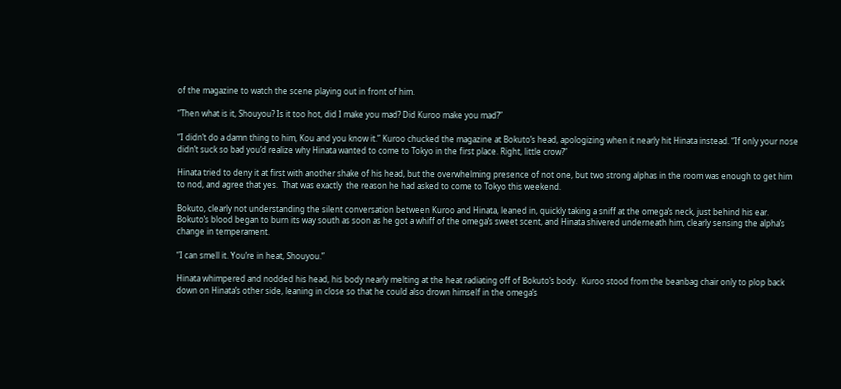of the magazine to watch the scene playing out in front of him.

“Then what is it, Shouyou? Is it too hot, did I make you mad? Did Kuroo make you mad?”

“I didn’t do a damn thing to him, Kou and you know it.” Kuroo chucked the magazine at Bokuto’s head, apologizing when it nearly hit Hinata instead. “If only your nose didn’t suck so bad you’d realize why Hinata wanted to come to Tokyo in the first place. Right, little crow?”

Hinata tried to deny it at first with another shake of his head, but the overwhelming presence of not one, but two strong alphas in the room was enough to get him to nod, and agree that yes.  That was exactly  the reason he had asked to come to Tokyo this weekend.

Bokuto, clearly not understanding the silent conversation between Kuroo and Hinata, leaned in, quickly taking a sniff at the omega’s neck, just behind his ear.  Bokuto’s blood began to burn its way south as soon as he got a whiff of the omega’s sweet scent, and Hinata shivered underneath him, clearly sensing the alpha’s change in temperament.

“I can smell it. You’re in heat, Shouyou.”

Hinata whimpered and nodded his head, his body nearly melting at the heat radiating off of Bokuto’s body.  Kuroo stood from the beanbag chair only to plop back down on Hinata’s other side, leaning in close so that he could also drown himself in the omega’s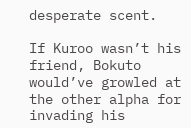desperate scent.

If Kuroo wasn’t his friend, Bokuto would’ve growled at the other alpha for invading his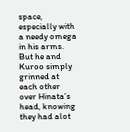space, especially with a needy omega in his arms. But he and Kuroo simply grinned at each other over Hinata’s head, knowing they had alot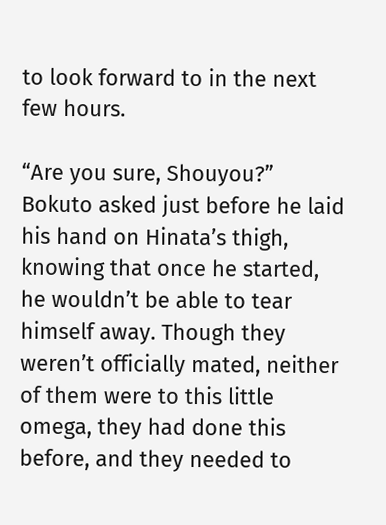to look forward to in the next few hours.

“Are you sure, Shouyou?” Bokuto asked just before he laid his hand on Hinata’s thigh, knowing that once he started, he wouldn’t be able to tear himself away. Though they weren’t officially mated, neither of them were to this little omega, they had done this before, and they needed to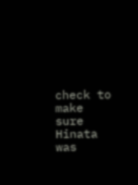check to make sure Hinata was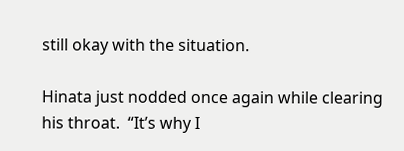still okay with the situation.

Hinata just nodded once again while clearing his throat.  “It’s why I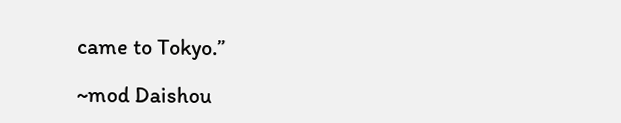came to Tokyo.”

~mod Daishou